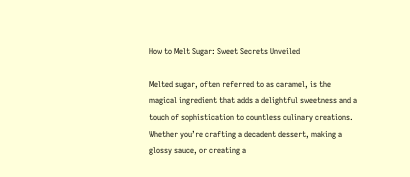How to Melt Sugar: Sweet Secrets Unveiled

Melted sugar, often referred to as caramel, is the magical ingredient that adds a delightful sweetness and a touch of sophistication to countless culinary creations. Whether you’re crafting a decadent dessert, making a glossy sauce, or creating a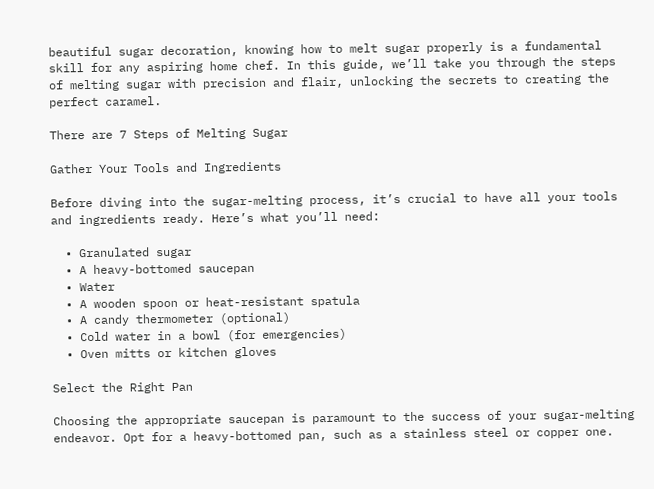beautiful sugar decoration, knowing how to melt sugar properly is a fundamental skill for any aspiring home chef. In this guide, we’ll take you through the steps of melting sugar with precision and flair, unlocking the secrets to creating the perfect caramel.

There are 7 Steps of Melting Sugar

Gather Your Tools and Ingredients

Before diving into the sugar-melting process, it’s crucial to have all your tools and ingredients ready. Here’s what you’ll need:

  • Granulated sugar
  • A heavy-bottomed saucepan
  • Water
  • A wooden spoon or heat-resistant spatula
  • A candy thermometer (optional)
  • Cold water in a bowl (for emergencies)
  • Oven mitts or kitchen gloves

Select the Right Pan

Choosing the appropriate saucepan is paramount to the success of your sugar-melting endeavor. Opt for a heavy-bottomed pan, such as a stainless steel or copper one.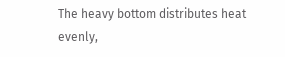The heavy bottom distributes heat evenly,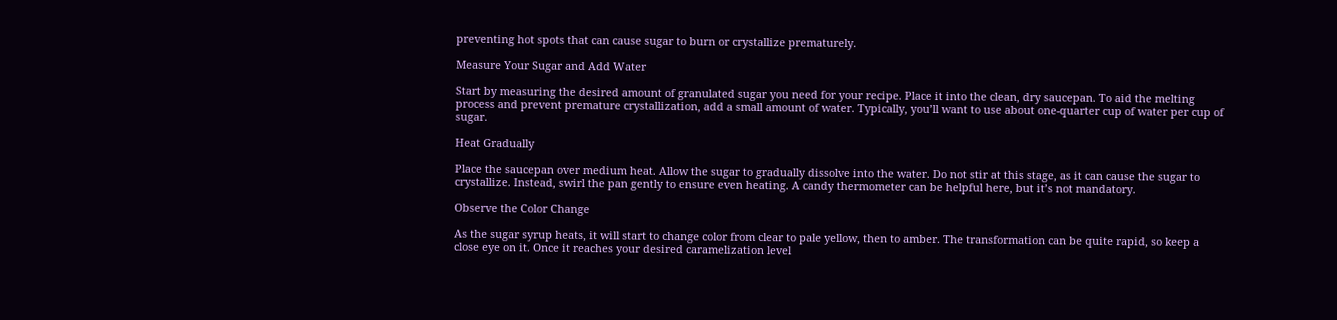preventing hot spots that can cause sugar to burn or crystallize prematurely.

Measure Your Sugar and Add Water

Start by measuring the desired amount of granulated sugar you need for your recipe. Place it into the clean, dry saucepan. To aid the melting process and prevent premature crystallization, add a small amount of water. Typically, you’ll want to use about one-quarter cup of water per cup of sugar.

Heat Gradually

Place the saucepan over medium heat. Allow the sugar to gradually dissolve into the water. Do not stir at this stage, as it can cause the sugar to crystallize. Instead, swirl the pan gently to ensure even heating. A candy thermometer can be helpful here, but it’s not mandatory.

Observe the Color Change

As the sugar syrup heats, it will start to change color from clear to pale yellow, then to amber. The transformation can be quite rapid, so keep a close eye on it. Once it reaches your desired caramelization level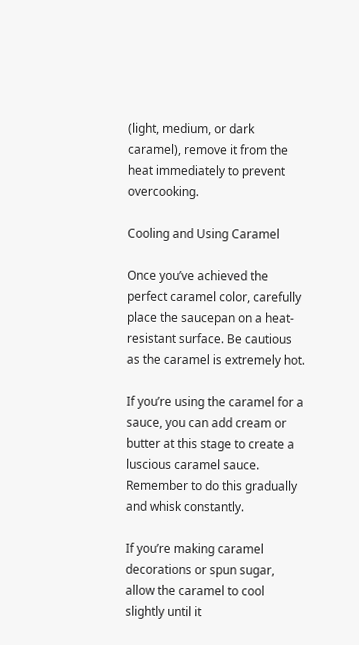(light, medium, or dark caramel), remove it from the heat immediately to prevent overcooking.

Cooling and Using Caramel

Once you’ve achieved the perfect caramel color, carefully place the saucepan on a heat-resistant surface. Be cautious as the caramel is extremely hot.

If you’re using the caramel for a sauce, you can add cream or butter at this stage to create a luscious caramel sauce. Remember to do this gradually and whisk constantly.

If you’re making caramel decorations or spun sugar, allow the caramel to cool slightly until it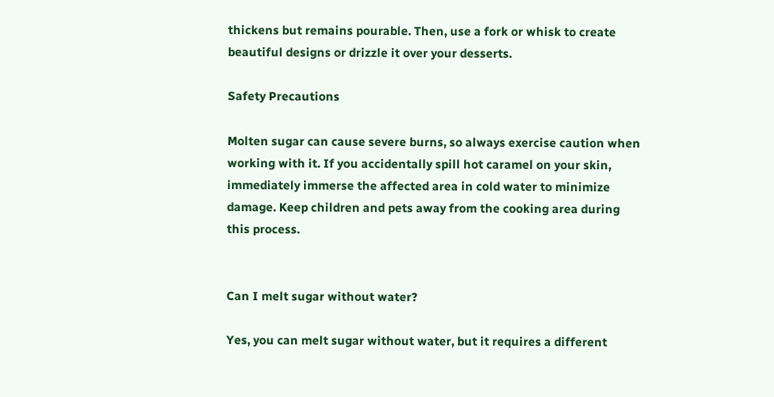thickens but remains pourable. Then, use a fork or whisk to create beautiful designs or drizzle it over your desserts.

Safety Precautions

Molten sugar can cause severe burns, so always exercise caution when working with it. If you accidentally spill hot caramel on your skin, immediately immerse the affected area in cold water to minimize damage. Keep children and pets away from the cooking area during this process.


Can I melt sugar without water?

Yes, you can melt sugar without water, but it requires a different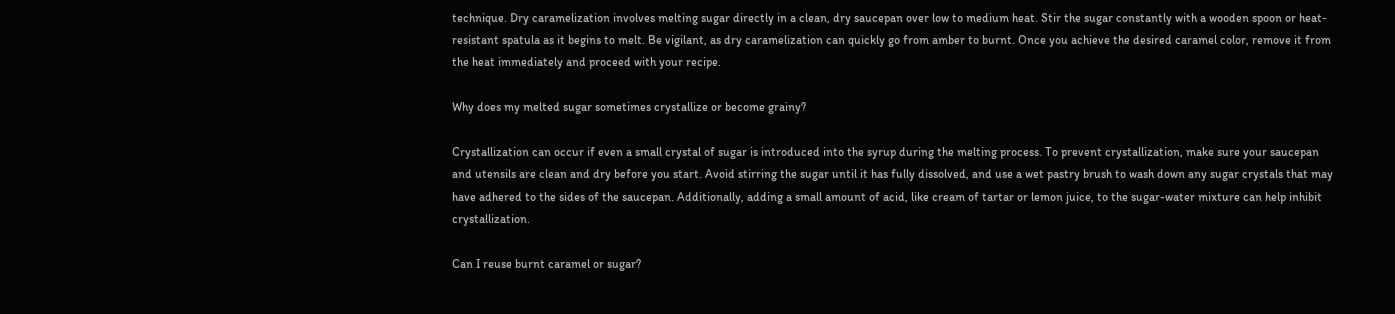technique. Dry caramelization involves melting sugar directly in a clean, dry saucepan over low to medium heat. Stir the sugar constantly with a wooden spoon or heat-resistant spatula as it begins to melt. Be vigilant, as dry caramelization can quickly go from amber to burnt. Once you achieve the desired caramel color, remove it from the heat immediately and proceed with your recipe.

Why does my melted sugar sometimes crystallize or become grainy?

Crystallization can occur if even a small crystal of sugar is introduced into the syrup during the melting process. To prevent crystallization, make sure your saucepan and utensils are clean and dry before you start. Avoid stirring the sugar until it has fully dissolved, and use a wet pastry brush to wash down any sugar crystals that may have adhered to the sides of the saucepan. Additionally, adding a small amount of acid, like cream of tartar or lemon juice, to the sugar-water mixture can help inhibit crystallization.

Can I reuse burnt caramel or sugar?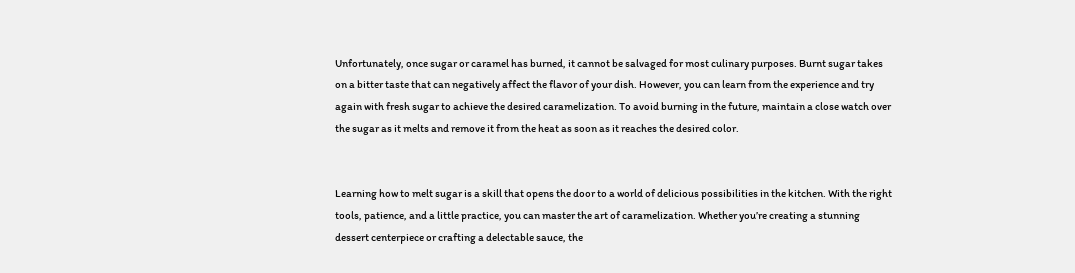Unfortunately, once sugar or caramel has burned, it cannot be salvaged for most culinary purposes. Burnt sugar takes on a bitter taste that can negatively affect the flavor of your dish. However, you can learn from the experience and try again with fresh sugar to achieve the desired caramelization. To avoid burning in the future, maintain a close watch over the sugar as it melts and remove it from the heat as soon as it reaches the desired color.


Learning how to melt sugar is a skill that opens the door to a world of delicious possibilities in the kitchen. With the right tools, patience, and a little practice, you can master the art of caramelization. Whether you’re creating a stunning dessert centerpiece or crafting a delectable sauce, the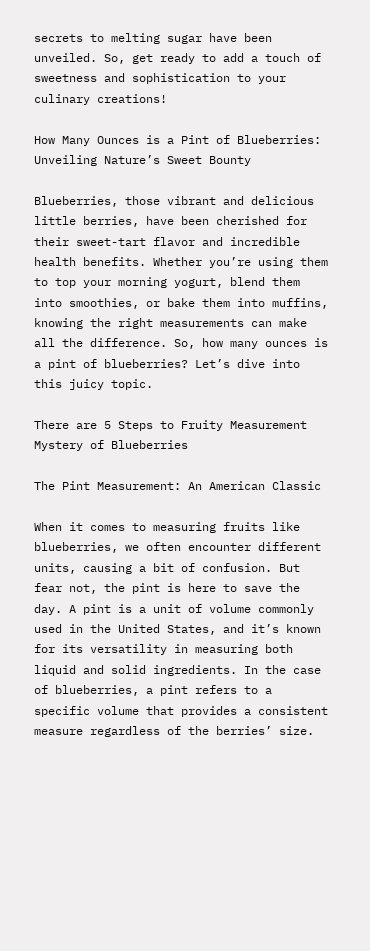secrets to melting sugar have been unveiled. So, get ready to add a touch of sweetness and sophistication to your culinary creations!

How Many Ounces is a Pint of Blueberries: Unveiling Nature’s Sweet Bounty

Blueberries, those vibrant and delicious little berries, have been cherished for their sweet-tart flavor and incredible health benefits. Whether you’re using them to top your morning yogurt, blend them into smoothies, or bake them into muffins, knowing the right measurements can make all the difference. So, how many ounces is a pint of blueberries? Let’s dive into this juicy topic.

There are 5 Steps to Fruity Measurement Mystery of Blueberries

The Pint Measurement: An American Classic

When it comes to measuring fruits like blueberries, we often encounter different units, causing a bit of confusion. But fear not, the pint is here to save the day. A pint is a unit of volume commonly used in the United States, and it’s known for its versatility in measuring both liquid and solid ingredients. In the case of blueberries, a pint refers to a specific volume that provides a consistent measure regardless of the berries’ size.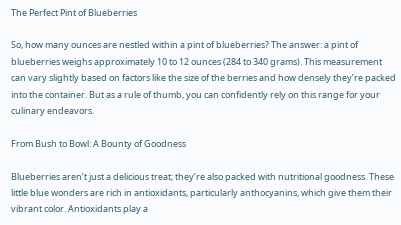The Perfect Pint of Blueberries

So, how many ounces are nestled within a pint of blueberries? The answer: a pint of blueberries weighs approximately 10 to 12 ounces (284 to 340 grams). This measurement can vary slightly based on factors like the size of the berries and how densely they’re packed into the container. But as a rule of thumb, you can confidently rely on this range for your culinary endeavors.

From Bush to Bowl: A Bounty of Goodness

Blueberries aren’t just a delicious treat; they’re also packed with nutritional goodness. These little blue wonders are rich in antioxidants, particularly anthocyanins, which give them their vibrant color. Antioxidants play a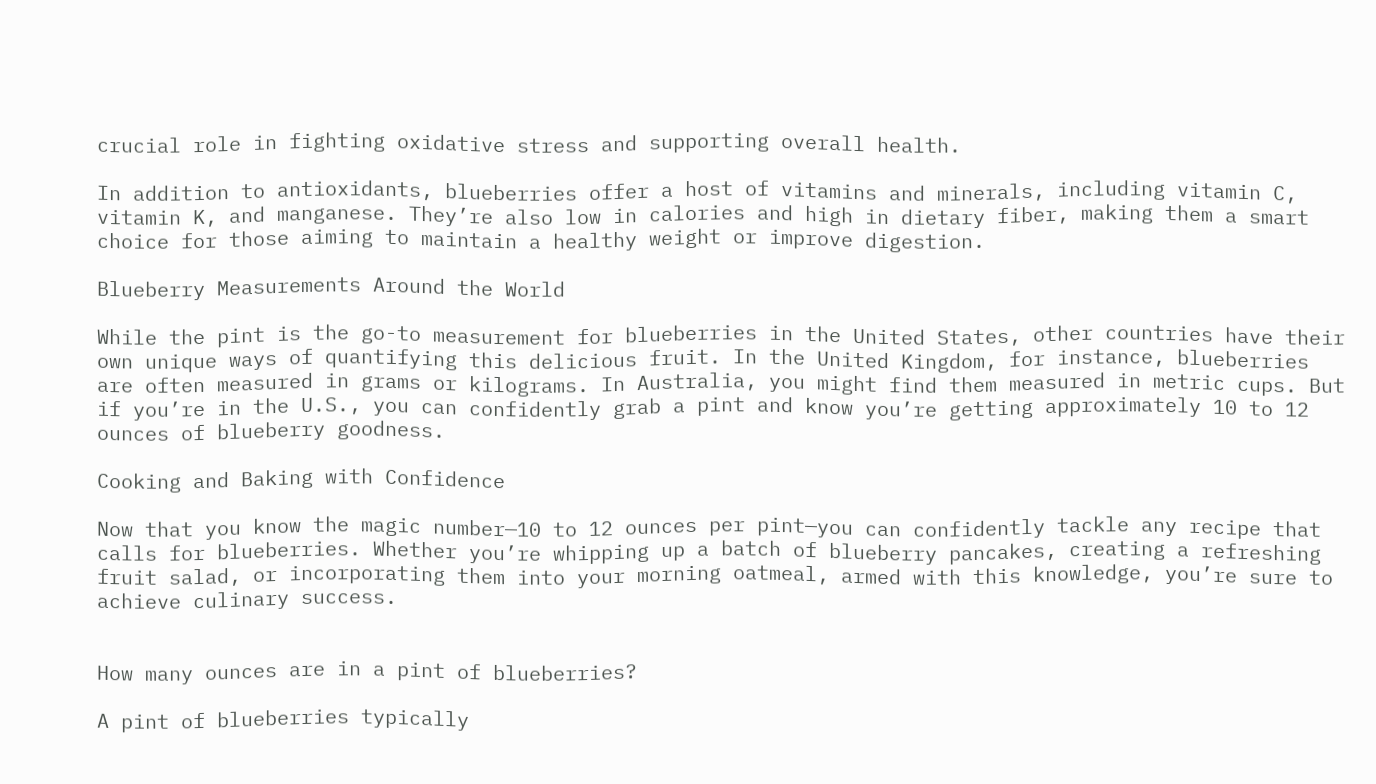crucial role in fighting oxidative stress and supporting overall health.

In addition to antioxidants, blueberries offer a host of vitamins and minerals, including vitamin C, vitamin K, and manganese. They’re also low in calories and high in dietary fiber, making them a smart choice for those aiming to maintain a healthy weight or improve digestion.

Blueberry Measurements Around the World

While the pint is the go-to measurement for blueberries in the United States, other countries have their own unique ways of quantifying this delicious fruit. In the United Kingdom, for instance, blueberries are often measured in grams or kilograms. In Australia, you might find them measured in metric cups. But if you’re in the U.S., you can confidently grab a pint and know you’re getting approximately 10 to 12 ounces of blueberry goodness.

Cooking and Baking with Confidence

Now that you know the magic number—10 to 12 ounces per pint—you can confidently tackle any recipe that calls for blueberries. Whether you’re whipping up a batch of blueberry pancakes, creating a refreshing fruit salad, or incorporating them into your morning oatmeal, armed with this knowledge, you’re sure to achieve culinary success.


How many ounces are in a pint of blueberries?

A pint of blueberries typically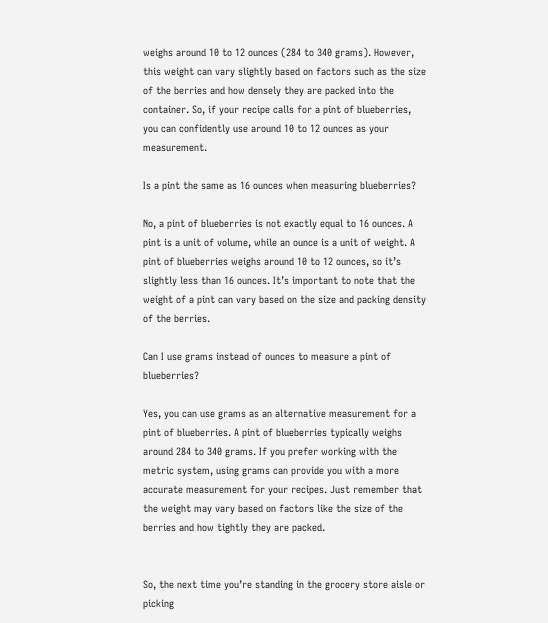weighs around 10 to 12 ounces (284 to 340 grams). However, this weight can vary slightly based on factors such as the size of the berries and how densely they are packed into the container. So, if your recipe calls for a pint of blueberries, you can confidently use around 10 to 12 ounces as your measurement.

Is a pint the same as 16 ounces when measuring blueberries?

No, a pint of blueberries is not exactly equal to 16 ounces. A pint is a unit of volume, while an ounce is a unit of weight. A pint of blueberries weighs around 10 to 12 ounces, so it’s slightly less than 16 ounces. It’s important to note that the weight of a pint can vary based on the size and packing density of the berries.

Can I use grams instead of ounces to measure a pint of blueberries?

Yes, you can use grams as an alternative measurement for a pint of blueberries. A pint of blueberries typically weighs around 284 to 340 grams. If you prefer working with the metric system, using grams can provide you with a more accurate measurement for your recipes. Just remember that the weight may vary based on factors like the size of the berries and how tightly they are packed.


So, the next time you’re standing in the grocery store aisle or picking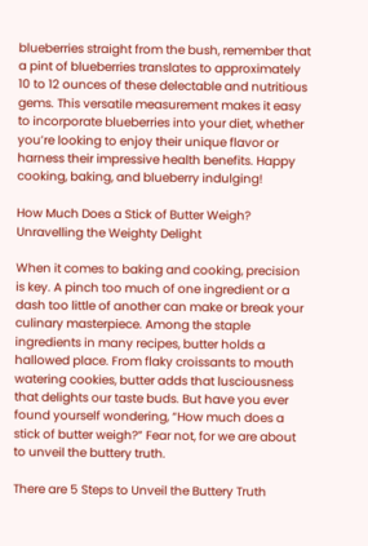blueberries straight from the bush, remember that a pint of blueberries translates to approximately 10 to 12 ounces of these delectable and nutritious gems. This versatile measurement makes it easy to incorporate blueberries into your diet, whether you’re looking to enjoy their unique flavor or harness their impressive health benefits. Happy cooking, baking, and blueberry indulging!

How Much Does a Stick of Butter Weigh? Unravelling the Weighty Delight

When it comes to baking and cooking, precision is key. A pinch too much of one ingredient or a dash too little of another can make or break your culinary masterpiece. Among the staple ingredients in many recipes, butter holds a hallowed place. From flaky croissants to mouth watering cookies, butter adds that lusciousness that delights our taste buds. But have you ever found yourself wondering, “How much does a stick of butter weigh?” Fear not, for we are about to unveil the buttery truth.

There are 5 Steps to Unveil the Buttery Truth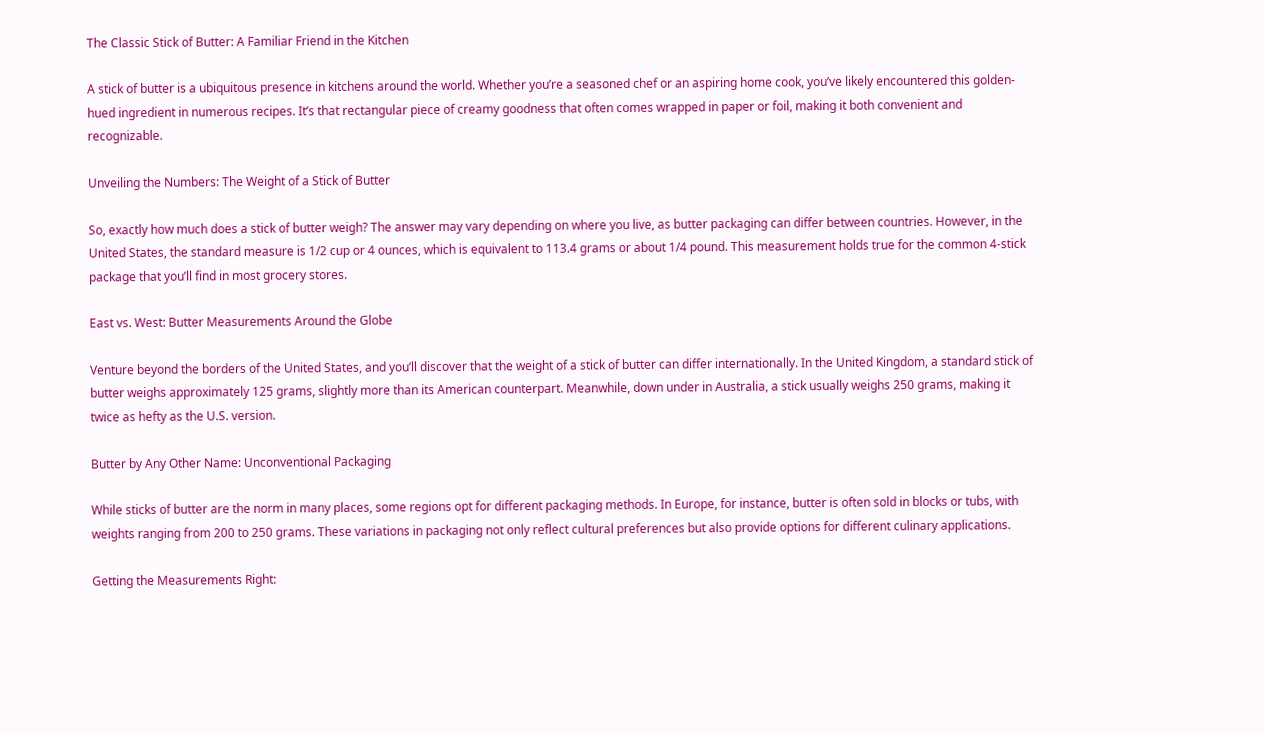The Classic Stick of Butter: A Familiar Friend in the Kitchen

A stick of butter is a ubiquitous presence in kitchens around the world. Whether you’re a seasoned chef or an aspiring home cook, you’ve likely encountered this golden-hued ingredient in numerous recipes. It’s that rectangular piece of creamy goodness that often comes wrapped in paper or foil, making it both convenient and recognizable.

Unveiling the Numbers: The Weight of a Stick of Butter

So, exactly how much does a stick of butter weigh? The answer may vary depending on where you live, as butter packaging can differ between countries. However, in the United States, the standard measure is 1/2 cup or 4 ounces, which is equivalent to 113.4 grams or about 1/4 pound. This measurement holds true for the common 4-stick package that you’ll find in most grocery stores.

East vs. West: Butter Measurements Around the Globe

Venture beyond the borders of the United States, and you’ll discover that the weight of a stick of butter can differ internationally. In the United Kingdom, a standard stick of butter weighs approximately 125 grams, slightly more than its American counterpart. Meanwhile, down under in Australia, a stick usually weighs 250 grams, making it twice as hefty as the U.S. version.

Butter by Any Other Name: Unconventional Packaging

While sticks of butter are the norm in many places, some regions opt for different packaging methods. In Europe, for instance, butter is often sold in blocks or tubs, with weights ranging from 200 to 250 grams. These variations in packaging not only reflect cultural preferences but also provide options for different culinary applications.

Getting the Measurements Right: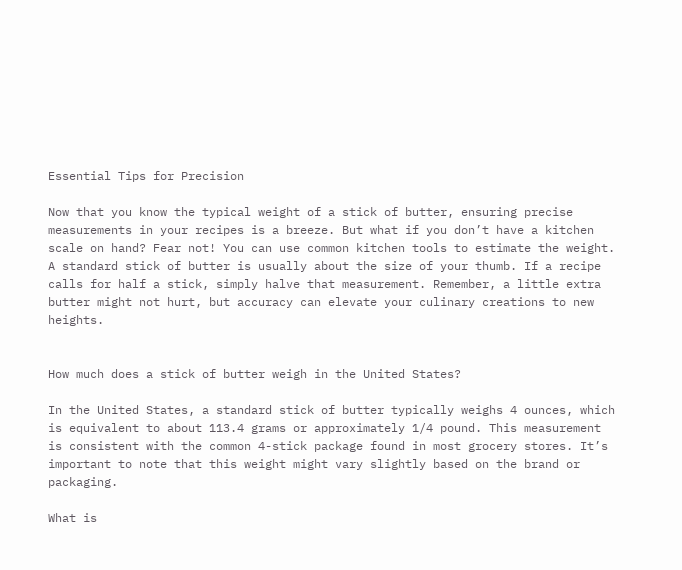Essential Tips for Precision

Now that you know the typical weight of a stick of butter, ensuring precise measurements in your recipes is a breeze. But what if you don’t have a kitchen scale on hand? Fear not! You can use common kitchen tools to estimate the weight. A standard stick of butter is usually about the size of your thumb. If a recipe calls for half a stick, simply halve that measurement. Remember, a little extra butter might not hurt, but accuracy can elevate your culinary creations to new heights.


How much does a stick of butter weigh in the United States?

In the United States, a standard stick of butter typically weighs 4 ounces, which is equivalent to about 113.4 grams or approximately 1/4 pound. This measurement is consistent with the common 4-stick package found in most grocery stores. It’s important to note that this weight might vary slightly based on the brand or packaging.

What is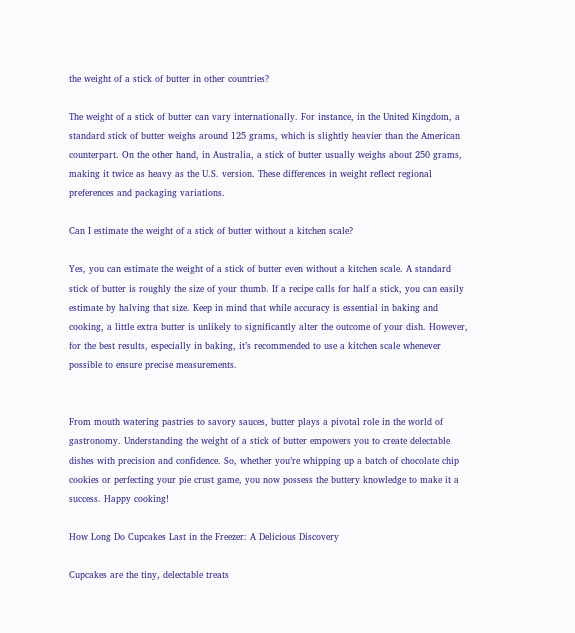the weight of a stick of butter in other countries?

The weight of a stick of butter can vary internationally. For instance, in the United Kingdom, a standard stick of butter weighs around 125 grams, which is slightly heavier than the American counterpart. On the other hand, in Australia, a stick of butter usually weighs about 250 grams, making it twice as heavy as the U.S. version. These differences in weight reflect regional preferences and packaging variations.

Can I estimate the weight of a stick of butter without a kitchen scale?

Yes, you can estimate the weight of a stick of butter even without a kitchen scale. A standard stick of butter is roughly the size of your thumb. If a recipe calls for half a stick, you can easily estimate by halving that size. Keep in mind that while accuracy is essential in baking and cooking, a little extra butter is unlikely to significantly alter the outcome of your dish. However, for the best results, especially in baking, it’s recommended to use a kitchen scale whenever possible to ensure precise measurements.


From mouth watering pastries to savory sauces, butter plays a pivotal role in the world of gastronomy. Understanding the weight of a stick of butter empowers you to create delectable dishes with precision and confidence. So, whether you’re whipping up a batch of chocolate chip cookies or perfecting your pie crust game, you now possess the buttery knowledge to make it a success. Happy cooking!

How Long Do Cupcakes Last in the Freezer: A Delicious Discovery

Cupcakes are the tiny, delectable treats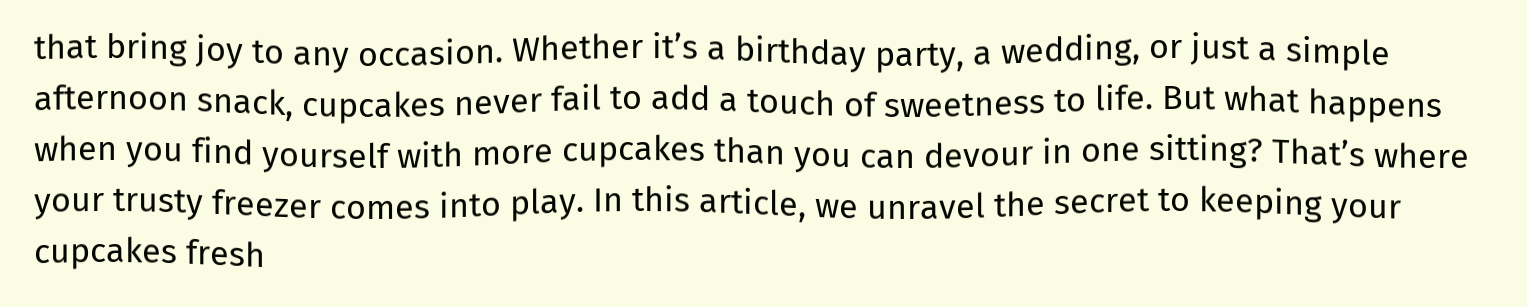that bring joy to any occasion. Whether it’s a birthday party, a wedding, or just a simple afternoon snack, cupcakes never fail to add a touch of sweetness to life. But what happens when you find yourself with more cupcakes than you can devour in one sitting? That’s where your trusty freezer comes into play. In this article, we unravel the secret to keeping your cupcakes fresh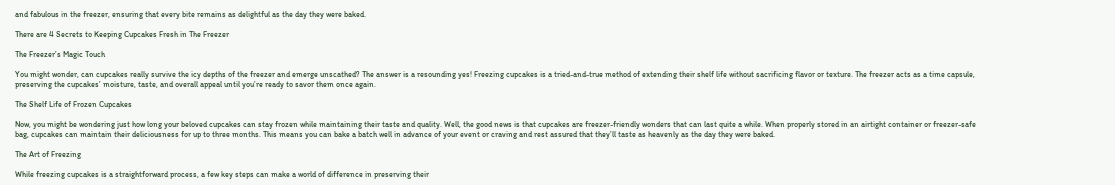and fabulous in the freezer, ensuring that every bite remains as delightful as the day they were baked.

There are 4 Secrets to Keeping Cupcakes Fresh in The Freezer

The Freezer’s Magic Touch

You might wonder, can cupcakes really survive the icy depths of the freezer and emerge unscathed? The answer is a resounding yes! Freezing cupcakes is a tried-and-true method of extending their shelf life without sacrificing flavor or texture. The freezer acts as a time capsule, preserving the cupcakes’ moisture, taste, and overall appeal until you’re ready to savor them once again.

The Shelf Life of Frozen Cupcakes

Now, you might be wondering just how long your beloved cupcakes can stay frozen while maintaining their taste and quality. Well, the good news is that cupcakes are freezer-friendly wonders that can last quite a while. When properly stored in an airtight container or freezer-safe bag, cupcakes can maintain their deliciousness for up to three months. This means you can bake a batch well in advance of your event or craving and rest assured that they’ll taste as heavenly as the day they were baked.

The Art of Freezing

While freezing cupcakes is a straightforward process, a few key steps can make a world of difference in preserving their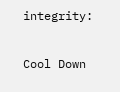integrity:

Cool Down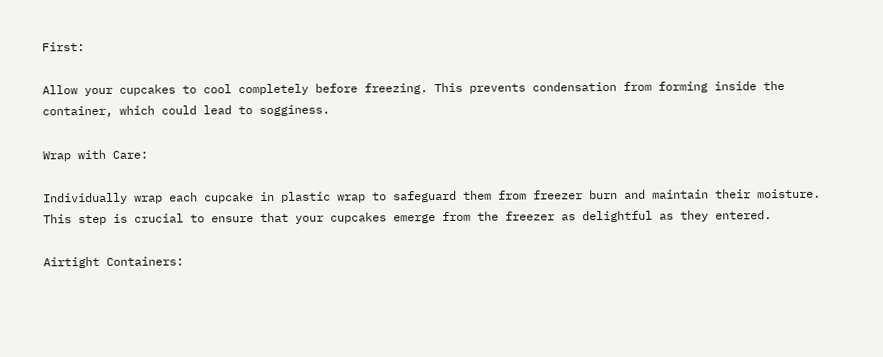First:

Allow your cupcakes to cool completely before freezing. This prevents condensation from forming inside the container, which could lead to sogginess.

Wrap with Care:

Individually wrap each cupcake in plastic wrap to safeguard them from freezer burn and maintain their moisture. This step is crucial to ensure that your cupcakes emerge from the freezer as delightful as they entered.

Airtight Containers: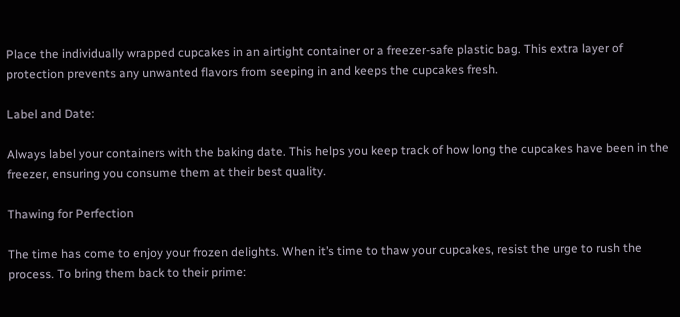Place the individually wrapped cupcakes in an airtight container or a freezer-safe plastic bag. This extra layer of protection prevents any unwanted flavors from seeping in and keeps the cupcakes fresh.

Label and Date:

Always label your containers with the baking date. This helps you keep track of how long the cupcakes have been in the freezer, ensuring you consume them at their best quality.

Thawing for Perfection

The time has come to enjoy your frozen delights. When it’s time to thaw your cupcakes, resist the urge to rush the process. To bring them back to their prime: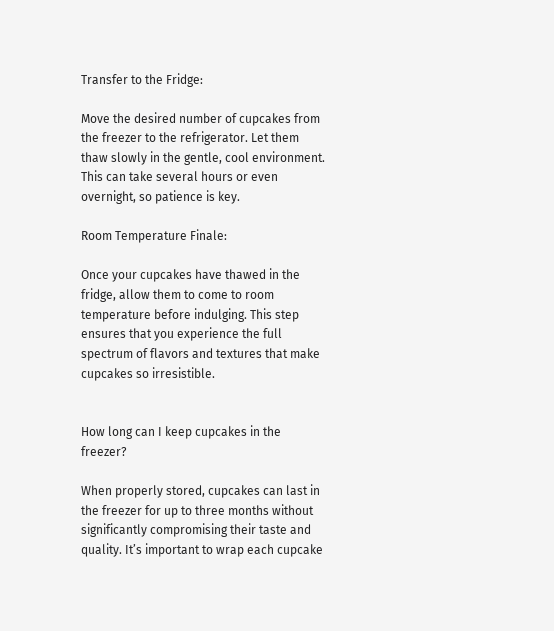Transfer to the Fridge:

Move the desired number of cupcakes from the freezer to the refrigerator. Let them thaw slowly in the gentle, cool environment. This can take several hours or even overnight, so patience is key.

Room Temperature Finale:

Once your cupcakes have thawed in the fridge, allow them to come to room temperature before indulging. This step ensures that you experience the full spectrum of flavors and textures that make cupcakes so irresistible.


How long can I keep cupcakes in the freezer?

When properly stored, cupcakes can last in the freezer for up to three months without significantly compromising their taste and quality. It’s important to wrap each cupcake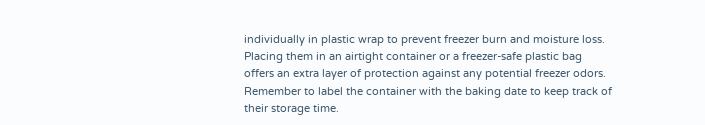individually in plastic wrap to prevent freezer burn and moisture loss. Placing them in an airtight container or a freezer-safe plastic bag offers an extra layer of protection against any potential freezer odors. Remember to label the container with the baking date to keep track of their storage time.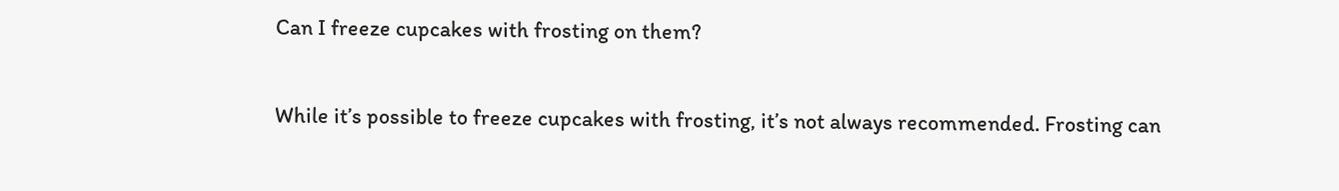Can I freeze cupcakes with frosting on them?

While it’s possible to freeze cupcakes with frosting, it’s not always recommended. Frosting can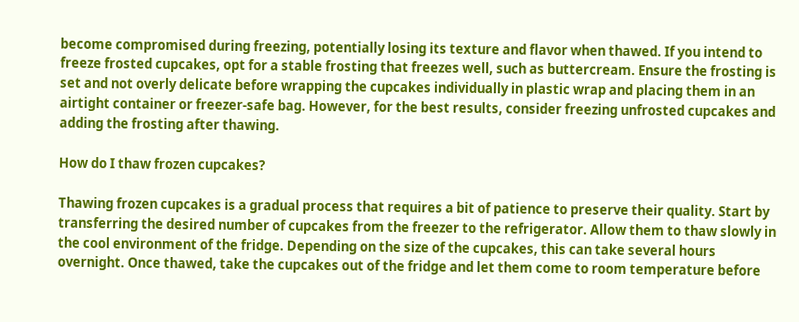become compromised during freezing, potentially losing its texture and flavor when thawed. If you intend to freeze frosted cupcakes, opt for a stable frosting that freezes well, such as buttercream. Ensure the frosting is set and not overly delicate before wrapping the cupcakes individually in plastic wrap and placing them in an airtight container or freezer-safe bag. However, for the best results, consider freezing unfrosted cupcakes and adding the frosting after thawing.

How do I thaw frozen cupcakes?

Thawing frozen cupcakes is a gradual process that requires a bit of patience to preserve their quality. Start by transferring the desired number of cupcakes from the freezer to the refrigerator. Allow them to thaw slowly in the cool environment of the fridge. Depending on the size of the cupcakes, this can take several hours overnight. Once thawed, take the cupcakes out of the fridge and let them come to room temperature before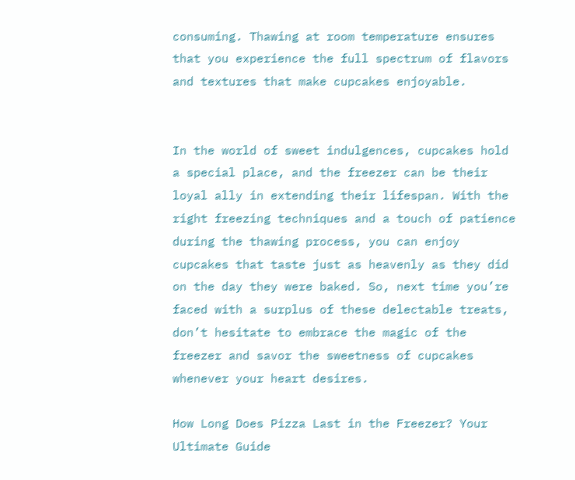consuming. Thawing at room temperature ensures that you experience the full spectrum of flavors and textures that make cupcakes enjoyable.


In the world of sweet indulgences, cupcakes hold a special place, and the freezer can be their loyal ally in extending their lifespan. With the right freezing techniques and a touch of patience during the thawing process, you can enjoy cupcakes that taste just as heavenly as they did on the day they were baked. So, next time you’re faced with a surplus of these delectable treats, don’t hesitate to embrace the magic of the freezer and savor the sweetness of cupcakes whenever your heart desires.

How Long Does Pizza Last in the Freezer? Your Ultimate Guide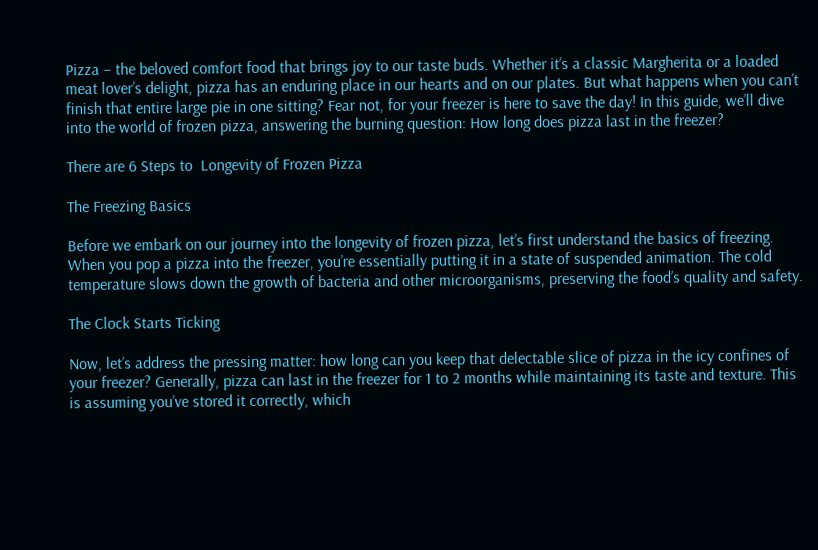Pizza – the beloved comfort food that brings joy to our taste buds. Whether it’s a classic Margherita or a loaded meat lover’s delight, pizza has an enduring place in our hearts and on our plates. But what happens when you can’t finish that entire large pie in one sitting? Fear not, for your freezer is here to save the day! In this guide, we’ll dive into the world of frozen pizza, answering the burning question: How long does pizza last in the freezer?

There are 6 Steps to  Longevity of Frozen Pizza

The Freezing Basics

Before we embark on our journey into the longevity of frozen pizza, let’s first understand the basics of freezing. When you pop a pizza into the freezer, you’re essentially putting it in a state of suspended animation. The cold temperature slows down the growth of bacteria and other microorganisms, preserving the food’s quality and safety.

The Clock Starts Ticking

Now, let’s address the pressing matter: how long can you keep that delectable slice of pizza in the icy confines of your freezer? Generally, pizza can last in the freezer for 1 to 2 months while maintaining its taste and texture. This is assuming you’ve stored it correctly, which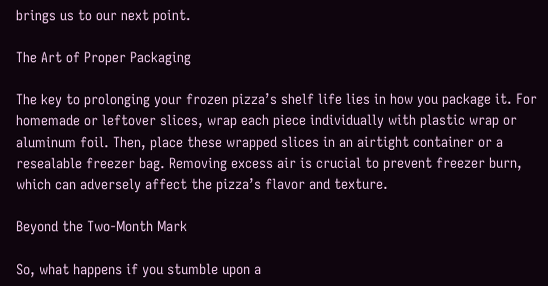brings us to our next point.

The Art of Proper Packaging

The key to prolonging your frozen pizza’s shelf life lies in how you package it. For homemade or leftover slices, wrap each piece individually with plastic wrap or aluminum foil. Then, place these wrapped slices in an airtight container or a resealable freezer bag. Removing excess air is crucial to prevent freezer burn, which can adversely affect the pizza’s flavor and texture.

Beyond the Two-Month Mark

So, what happens if you stumble upon a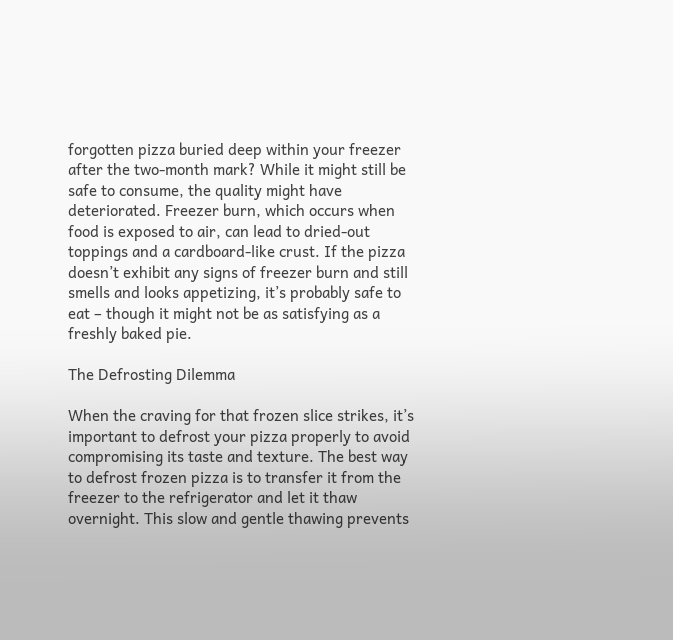forgotten pizza buried deep within your freezer after the two-month mark? While it might still be safe to consume, the quality might have deteriorated. Freezer burn, which occurs when food is exposed to air, can lead to dried-out toppings and a cardboard-like crust. If the pizza doesn’t exhibit any signs of freezer burn and still smells and looks appetizing, it’s probably safe to eat – though it might not be as satisfying as a freshly baked pie.

The Defrosting Dilemma

When the craving for that frozen slice strikes, it’s important to defrost your pizza properly to avoid compromising its taste and texture. The best way to defrost frozen pizza is to transfer it from the freezer to the refrigerator and let it thaw overnight. This slow and gentle thawing prevents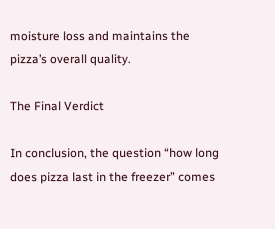moisture loss and maintains the pizza’s overall quality.

The Final Verdict

In conclusion, the question “how long does pizza last in the freezer” comes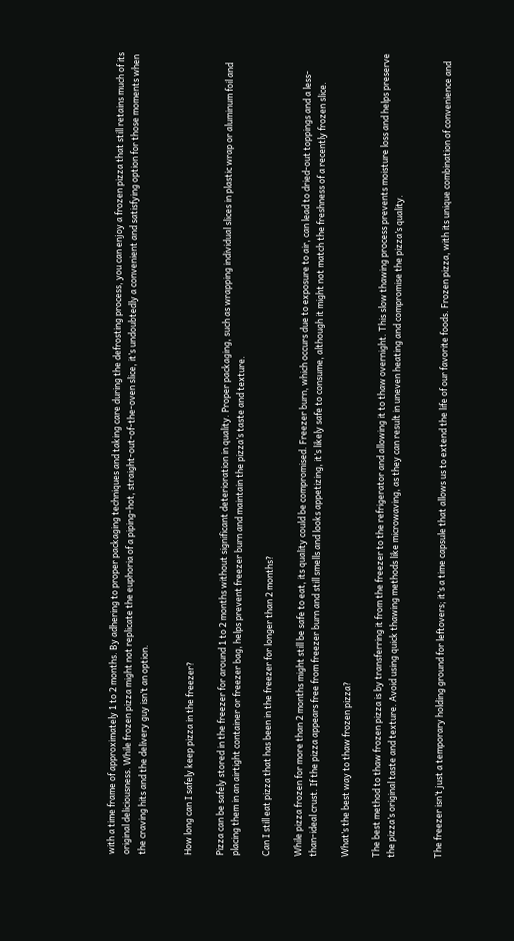with a time frame of approximately 1 to 2 months. By adhering to proper packaging techniques and taking care during the defrosting process, you can enjoy a frozen pizza that still retains much of its original deliciousness. While frozen pizza might not replicate the euphoria of a piping-hot, straight-out-of-the-oven slice, it’s undoubtedly a convenient and satisfying option for those moments when the craving hits and the delivery guy isn’t an option.


How long can I safely keep pizza in the freezer?

Pizza can be safely stored in the freezer for around 1 to 2 months without significant deterioration in quality. Proper packaging, such as wrapping individual slices in plastic wrap or aluminum foil and placing them in an airtight container or freezer bag, helps prevent freezer burn and maintain the pizza’s taste and texture.

Can I still eat pizza that has been in the freezer for longer than 2 months?

While pizza frozen for more than 2 months might still be safe to eat, its quality could be compromised. Freezer burn, which occurs due to exposure to air, can lead to dried-out toppings and a less-than-ideal crust. If the pizza appears free from freezer burn and still smells and looks appetizing, it’s likely safe to consume, although it might not match the freshness of a recently frozen slice.

What’s the best way to thaw frozen pizza?

The best method to thaw frozen pizza is by transferring it from the freezer to the refrigerator and allowing it to thaw overnight. This slow thawing process prevents moisture loss and helps preserve the pizza’s original taste and texture. Avoid using quick thawing methods like microwaving, as they can result in uneven heating and compromise the pizza’s quality.


The freezer isn’t just a temporary holding ground for leftovers; it’s a time capsule that allows us to extend the life of our favorite foods. Frozen pizza, with its unique combination of convenience and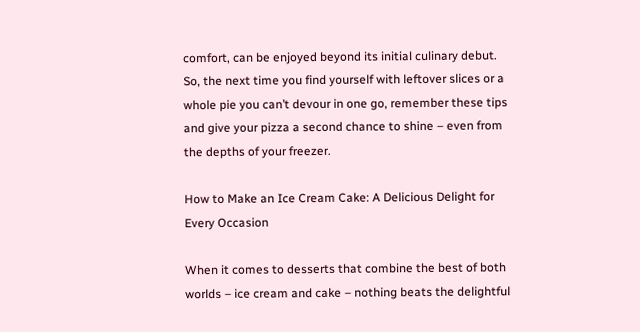comfort, can be enjoyed beyond its initial culinary debut. So, the next time you find yourself with leftover slices or a whole pie you can’t devour in one go, remember these tips and give your pizza a second chance to shine – even from the depths of your freezer.

How to Make an Ice Cream Cake: A Delicious Delight for Every Occasion

When it comes to desserts that combine the best of both worlds – ice cream and cake – nothing beats the delightful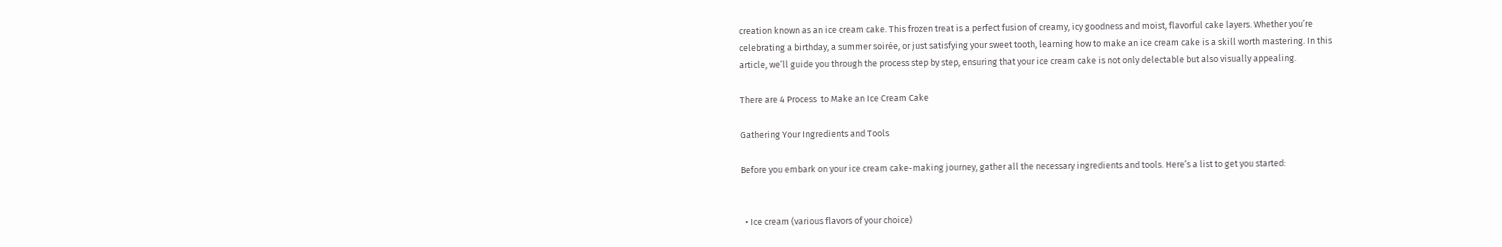creation known as an ice cream cake. This frozen treat is a perfect fusion of creamy, icy goodness and moist, flavorful cake layers. Whether you’re celebrating a birthday, a summer soirée, or just satisfying your sweet tooth, learning how to make an ice cream cake is a skill worth mastering. In this article, we’ll guide you through the process step by step, ensuring that your ice cream cake is not only delectable but also visually appealing.

There are 4 Process  to Make an Ice Cream Cake

Gathering Your Ingredients and Tools

Before you embark on your ice cream cake-making journey, gather all the necessary ingredients and tools. Here’s a list to get you started:


  • Ice cream (various flavors of your choice)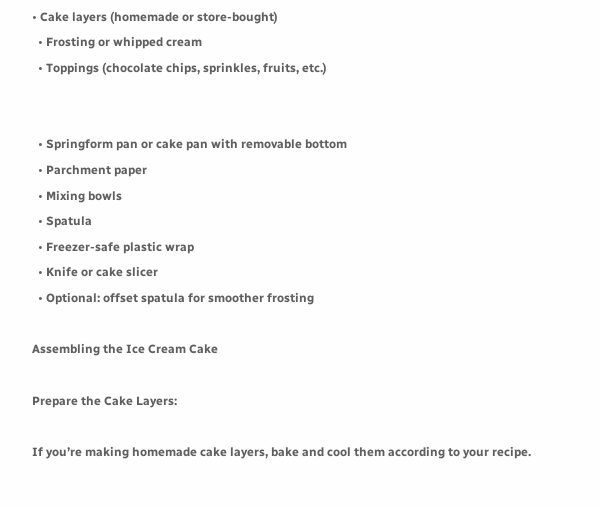• Cake layers (homemade or store-bought)
  • Frosting or whipped cream
  • Toppings (chocolate chips, sprinkles, fruits, etc.)


  • Springform pan or cake pan with removable bottom
  • Parchment paper
  • Mixing bowls
  • Spatula
  • Freezer-safe plastic wrap
  • Knife or cake slicer
  • Optional: offset spatula for smoother frosting

Assembling the Ice Cream Cake

Prepare the Cake Layers:

If you’re making homemade cake layers, bake and cool them according to your recipe.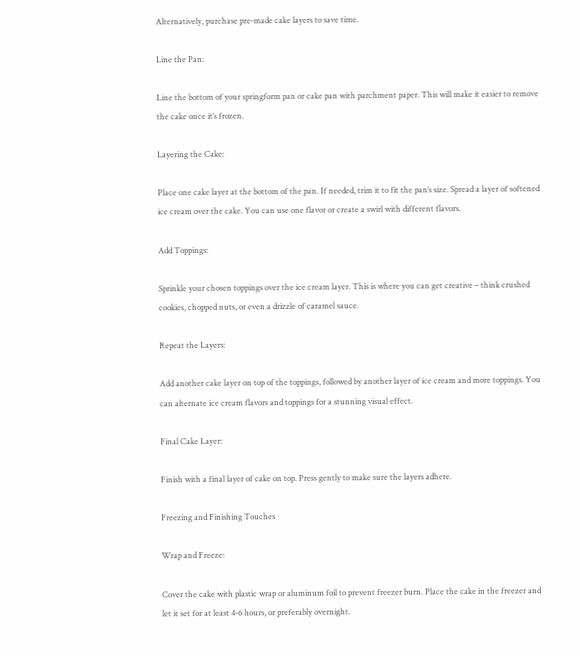Alternatively, purchase pre-made cake layers to save time.

Line the Pan:

Line the bottom of your springform pan or cake pan with parchment paper. This will make it easier to remove the cake once it’s frozen.

Layering the Cake:

Place one cake layer at the bottom of the pan. If needed, trim it to fit the pan’s size. Spread a layer of softened ice cream over the cake. You can use one flavor or create a swirl with different flavors.

Add Toppings:

Sprinkle your chosen toppings over the ice cream layer. This is where you can get creative – think crushed cookies, chopped nuts, or even a drizzle of caramel sauce.

Repeat the Layers:

Add another cake layer on top of the toppings, followed by another layer of ice cream and more toppings. You can alternate ice cream flavors and toppings for a stunning visual effect.

Final Cake Layer:

Finish with a final layer of cake on top. Press gently to make sure the layers adhere.

Freezing and Finishing Touches

Wrap and Freeze:

Cover the cake with plastic wrap or aluminum foil to prevent freezer burn. Place the cake in the freezer and let it set for at least 4-6 hours, or preferably overnight.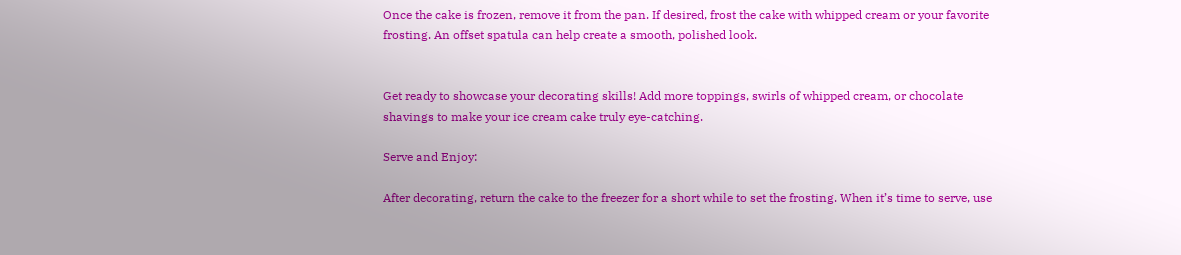Once the cake is frozen, remove it from the pan. If desired, frost the cake with whipped cream or your favorite frosting. An offset spatula can help create a smooth, polished look.


Get ready to showcase your decorating skills! Add more toppings, swirls of whipped cream, or chocolate shavings to make your ice cream cake truly eye-catching.

Serve and Enjoy:

After decorating, return the cake to the freezer for a short while to set the frosting. When it’s time to serve, use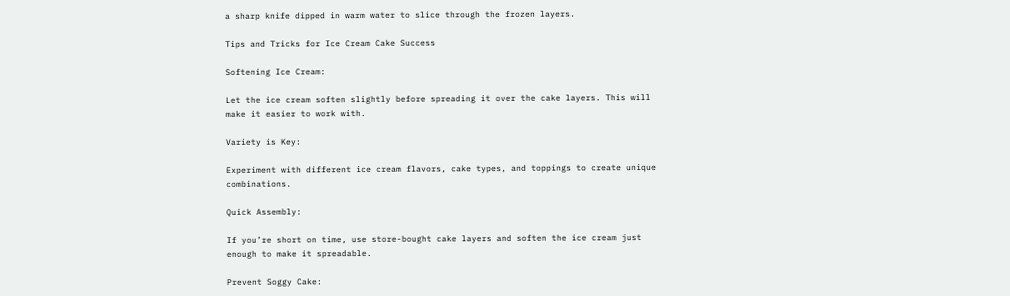a sharp knife dipped in warm water to slice through the frozen layers.

Tips and Tricks for Ice Cream Cake Success

Softening Ice Cream:

Let the ice cream soften slightly before spreading it over the cake layers. This will make it easier to work with.

Variety is Key:

Experiment with different ice cream flavors, cake types, and toppings to create unique combinations.

Quick Assembly:

If you’re short on time, use store-bought cake layers and soften the ice cream just enough to make it spreadable.

Prevent Soggy Cake: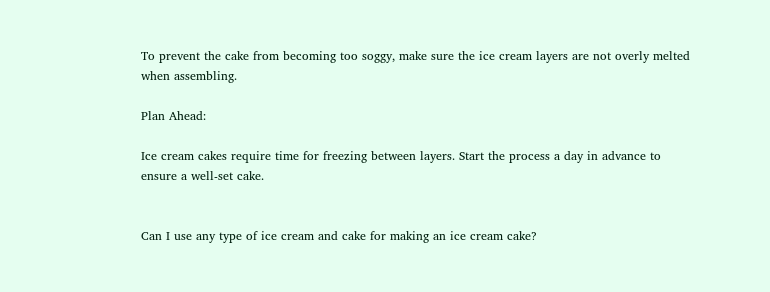To prevent the cake from becoming too soggy, make sure the ice cream layers are not overly melted when assembling.

Plan Ahead:

Ice cream cakes require time for freezing between layers. Start the process a day in advance to ensure a well-set cake.


Can I use any type of ice cream and cake for making an ice cream cake?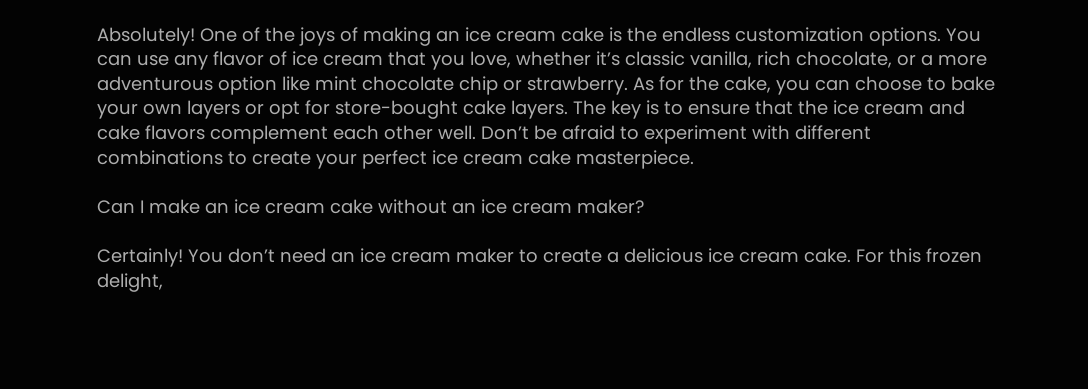Absolutely! One of the joys of making an ice cream cake is the endless customization options. You can use any flavor of ice cream that you love, whether it’s classic vanilla, rich chocolate, or a more adventurous option like mint chocolate chip or strawberry. As for the cake, you can choose to bake your own layers or opt for store-bought cake layers. The key is to ensure that the ice cream and cake flavors complement each other well. Don’t be afraid to experiment with different combinations to create your perfect ice cream cake masterpiece.

Can I make an ice cream cake without an ice cream maker?

Certainly! You don’t need an ice cream maker to create a delicious ice cream cake. For this frozen delight,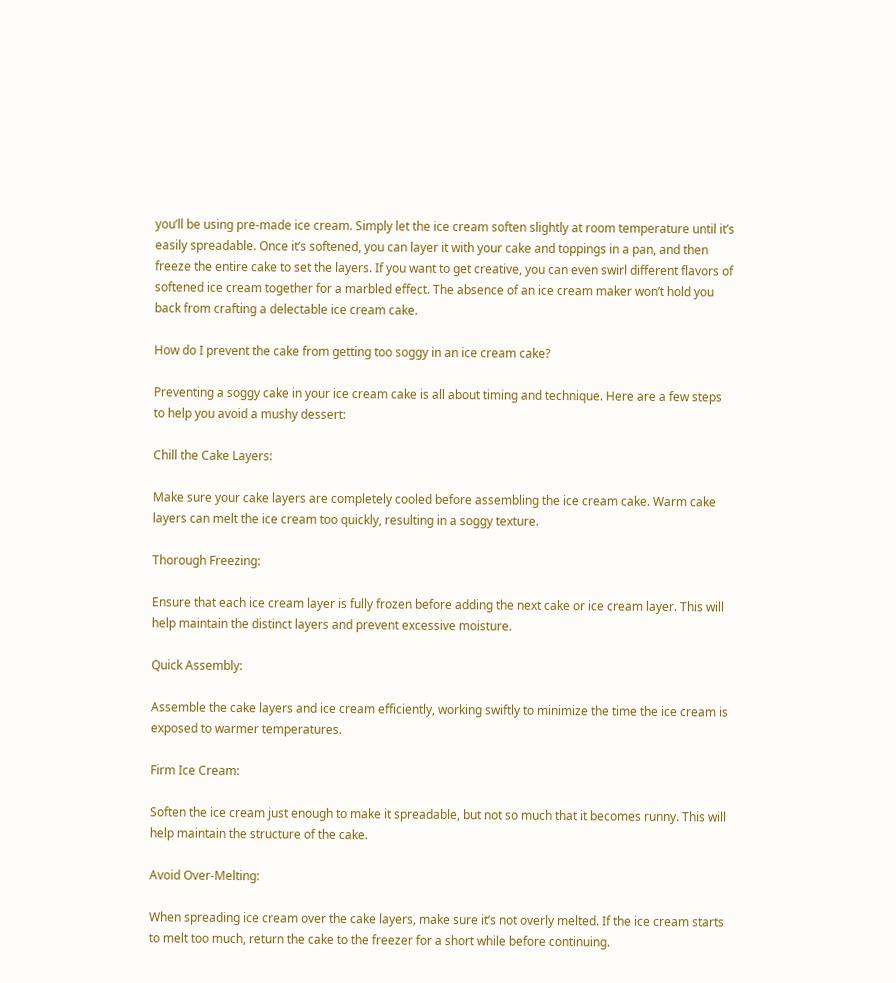you’ll be using pre-made ice cream. Simply let the ice cream soften slightly at room temperature until it’s easily spreadable. Once it’s softened, you can layer it with your cake and toppings in a pan, and then freeze the entire cake to set the layers. If you want to get creative, you can even swirl different flavors of softened ice cream together for a marbled effect. The absence of an ice cream maker won’t hold you back from crafting a delectable ice cream cake.

How do I prevent the cake from getting too soggy in an ice cream cake?

Preventing a soggy cake in your ice cream cake is all about timing and technique. Here are a few steps to help you avoid a mushy dessert:

Chill the Cake Layers:

Make sure your cake layers are completely cooled before assembling the ice cream cake. Warm cake layers can melt the ice cream too quickly, resulting in a soggy texture.

Thorough Freezing:

Ensure that each ice cream layer is fully frozen before adding the next cake or ice cream layer. This will help maintain the distinct layers and prevent excessive moisture.

Quick Assembly:

Assemble the cake layers and ice cream efficiently, working swiftly to minimize the time the ice cream is exposed to warmer temperatures.

Firm Ice Cream:

Soften the ice cream just enough to make it spreadable, but not so much that it becomes runny. This will help maintain the structure of the cake.

Avoid Over-Melting:

When spreading ice cream over the cake layers, make sure it’s not overly melted. If the ice cream starts to melt too much, return the cake to the freezer for a short while before continuing.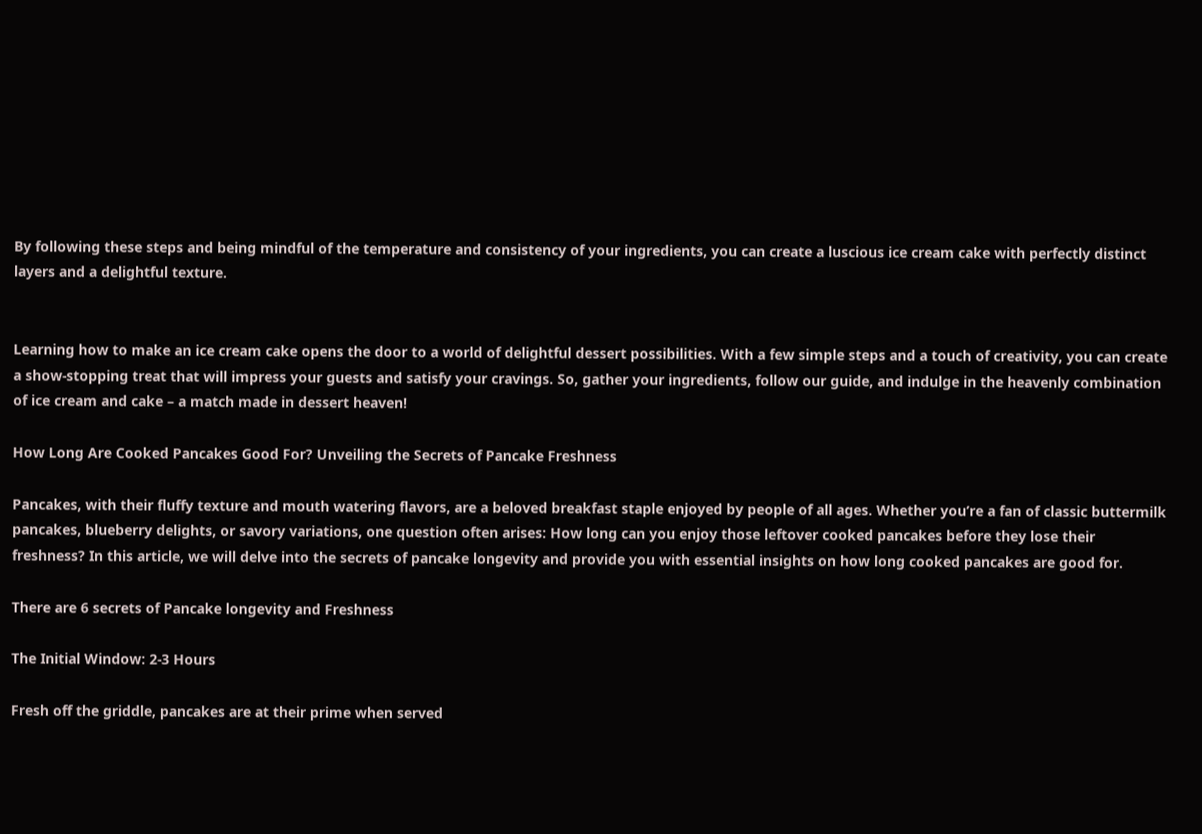By following these steps and being mindful of the temperature and consistency of your ingredients, you can create a luscious ice cream cake with perfectly distinct layers and a delightful texture.


Learning how to make an ice cream cake opens the door to a world of delightful dessert possibilities. With a few simple steps and a touch of creativity, you can create a show-stopping treat that will impress your guests and satisfy your cravings. So, gather your ingredients, follow our guide, and indulge in the heavenly combination of ice cream and cake – a match made in dessert heaven!

How Long Are Cooked Pancakes Good For? Unveiling the Secrets of Pancake Freshness

Pancakes, with their fluffy texture and mouth watering flavors, are a beloved breakfast staple enjoyed by people of all ages. Whether you’re a fan of classic buttermilk pancakes, blueberry delights, or savory variations, one question often arises: How long can you enjoy those leftover cooked pancakes before they lose their freshness? In this article, we will delve into the secrets of pancake longevity and provide you with essential insights on how long cooked pancakes are good for.

There are 6 secrets of Pancake longevity and Freshness

The Initial Window: 2-3 Hours

Fresh off the griddle, pancakes are at their prime when served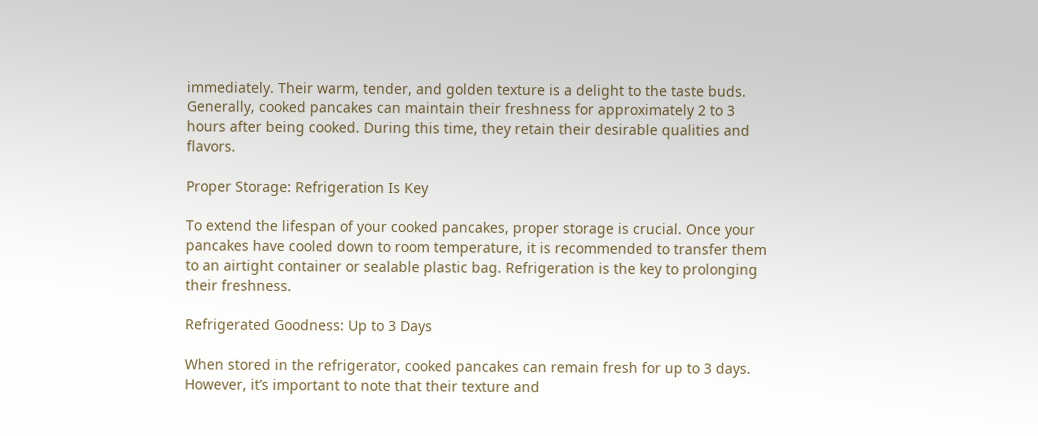immediately. Their warm, tender, and golden texture is a delight to the taste buds. Generally, cooked pancakes can maintain their freshness for approximately 2 to 3 hours after being cooked. During this time, they retain their desirable qualities and flavors.

Proper Storage: Refrigeration Is Key

To extend the lifespan of your cooked pancakes, proper storage is crucial. Once your pancakes have cooled down to room temperature, it is recommended to transfer them to an airtight container or sealable plastic bag. Refrigeration is the key to prolonging their freshness.

Refrigerated Goodness: Up to 3 Days

When stored in the refrigerator, cooked pancakes can remain fresh for up to 3 days. However, it’s important to note that their texture and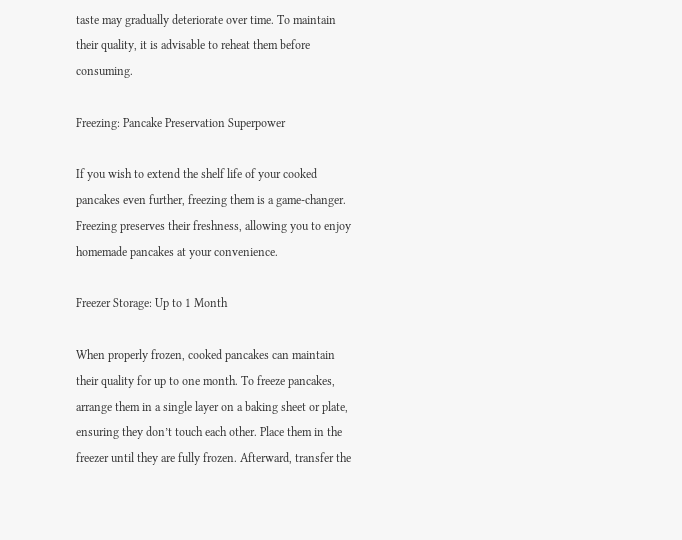taste may gradually deteriorate over time. To maintain their quality, it is advisable to reheat them before consuming.

Freezing: Pancake Preservation Superpower

If you wish to extend the shelf life of your cooked pancakes even further, freezing them is a game-changer. Freezing preserves their freshness, allowing you to enjoy homemade pancakes at your convenience.

Freezer Storage: Up to 1 Month

When properly frozen, cooked pancakes can maintain their quality for up to one month. To freeze pancakes, arrange them in a single layer on a baking sheet or plate, ensuring they don’t touch each other. Place them in the freezer until they are fully frozen. Afterward, transfer the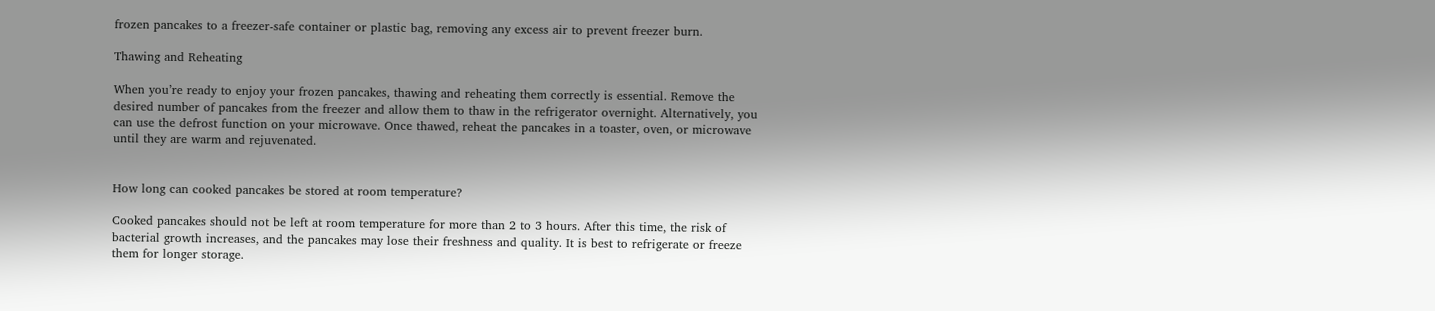frozen pancakes to a freezer-safe container or plastic bag, removing any excess air to prevent freezer burn.

Thawing and Reheating

When you’re ready to enjoy your frozen pancakes, thawing and reheating them correctly is essential. Remove the desired number of pancakes from the freezer and allow them to thaw in the refrigerator overnight. Alternatively, you can use the defrost function on your microwave. Once thawed, reheat the pancakes in a toaster, oven, or microwave until they are warm and rejuvenated.


How long can cooked pancakes be stored at room temperature?

Cooked pancakes should not be left at room temperature for more than 2 to 3 hours. After this time, the risk of bacterial growth increases, and the pancakes may lose their freshness and quality. It is best to refrigerate or freeze them for longer storage.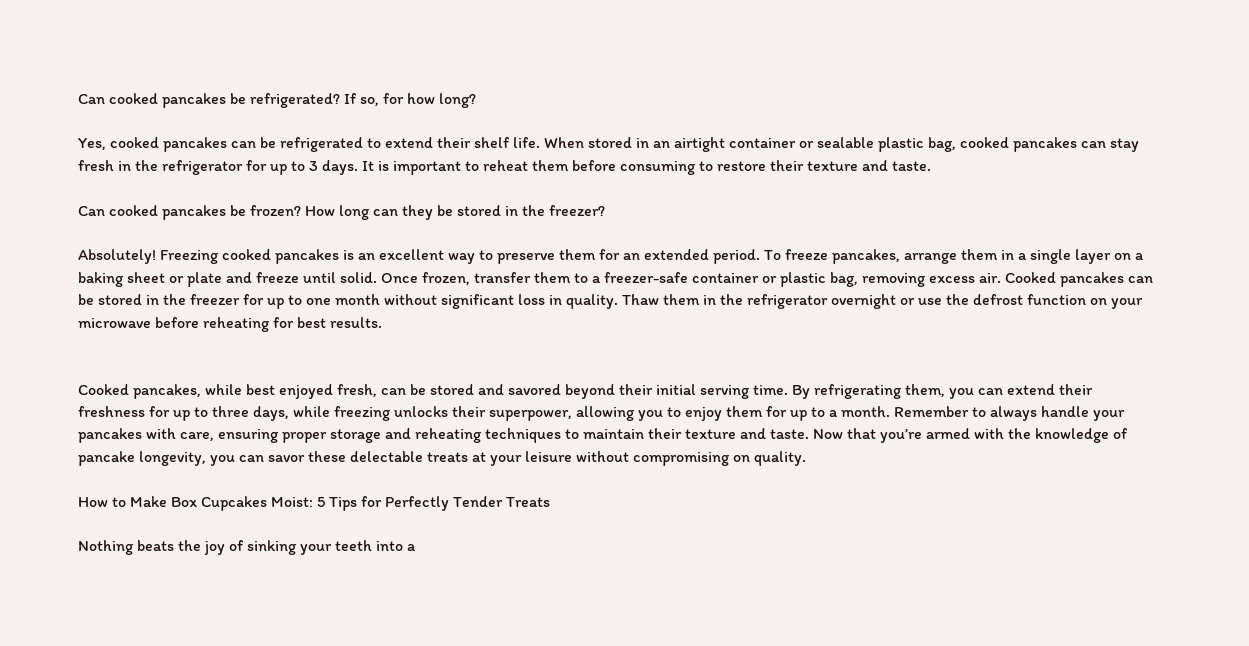Can cooked pancakes be refrigerated? If so, for how long?

Yes, cooked pancakes can be refrigerated to extend their shelf life. When stored in an airtight container or sealable plastic bag, cooked pancakes can stay fresh in the refrigerator for up to 3 days. It is important to reheat them before consuming to restore their texture and taste.

Can cooked pancakes be frozen? How long can they be stored in the freezer?

Absolutely! Freezing cooked pancakes is an excellent way to preserve them for an extended period. To freeze pancakes, arrange them in a single layer on a baking sheet or plate and freeze until solid. Once frozen, transfer them to a freezer-safe container or plastic bag, removing excess air. Cooked pancakes can be stored in the freezer for up to one month without significant loss in quality. Thaw them in the refrigerator overnight or use the defrost function on your microwave before reheating for best results.


Cooked pancakes, while best enjoyed fresh, can be stored and savored beyond their initial serving time. By refrigerating them, you can extend their freshness for up to three days, while freezing unlocks their superpower, allowing you to enjoy them for up to a month. Remember to always handle your pancakes with care, ensuring proper storage and reheating techniques to maintain their texture and taste. Now that you’re armed with the knowledge of pancake longevity, you can savor these delectable treats at your leisure without compromising on quality.

How to Make Box Cupcakes Moist: 5 Tips for Perfectly Tender Treats

Nothing beats the joy of sinking your teeth into a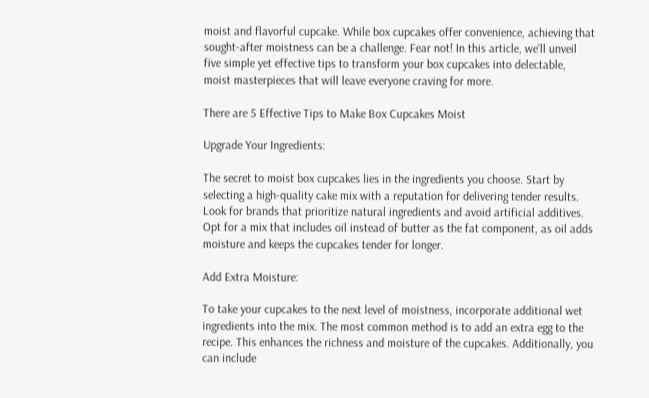moist and flavorful cupcake. While box cupcakes offer convenience, achieving that sought-after moistness can be a challenge. Fear not! In this article, we’ll unveil five simple yet effective tips to transform your box cupcakes into delectable, moist masterpieces that will leave everyone craving for more.

There are 5 Effective Tips to Make Box Cupcakes Moist

Upgrade Your Ingredients:

The secret to moist box cupcakes lies in the ingredients you choose. Start by selecting a high-quality cake mix with a reputation for delivering tender results. Look for brands that prioritize natural ingredients and avoid artificial additives. Opt for a mix that includes oil instead of butter as the fat component, as oil adds moisture and keeps the cupcakes tender for longer.

Add Extra Moisture:

To take your cupcakes to the next level of moistness, incorporate additional wet ingredients into the mix. The most common method is to add an extra egg to the recipe. This enhances the richness and moisture of the cupcakes. Additionally, you can include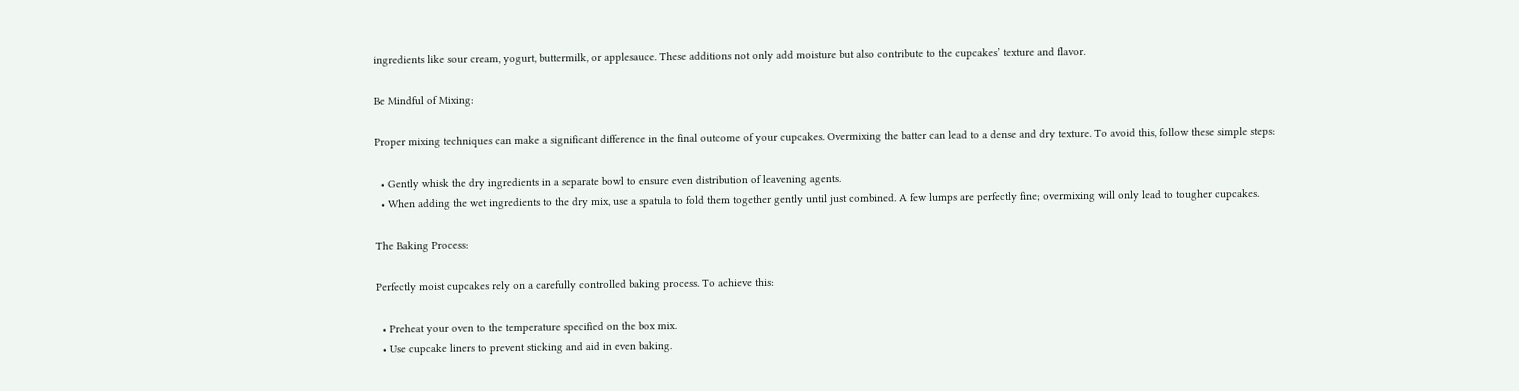ingredients like sour cream, yogurt, buttermilk, or applesauce. These additions not only add moisture but also contribute to the cupcakes’ texture and flavor.

Be Mindful of Mixing:

Proper mixing techniques can make a significant difference in the final outcome of your cupcakes. Overmixing the batter can lead to a dense and dry texture. To avoid this, follow these simple steps:

  • Gently whisk the dry ingredients in a separate bowl to ensure even distribution of leavening agents.
  • When adding the wet ingredients to the dry mix, use a spatula to fold them together gently until just combined. A few lumps are perfectly fine; overmixing will only lead to tougher cupcakes.

The Baking Process:

Perfectly moist cupcakes rely on a carefully controlled baking process. To achieve this:

  • Preheat your oven to the temperature specified on the box mix.
  • Use cupcake liners to prevent sticking and aid in even baking.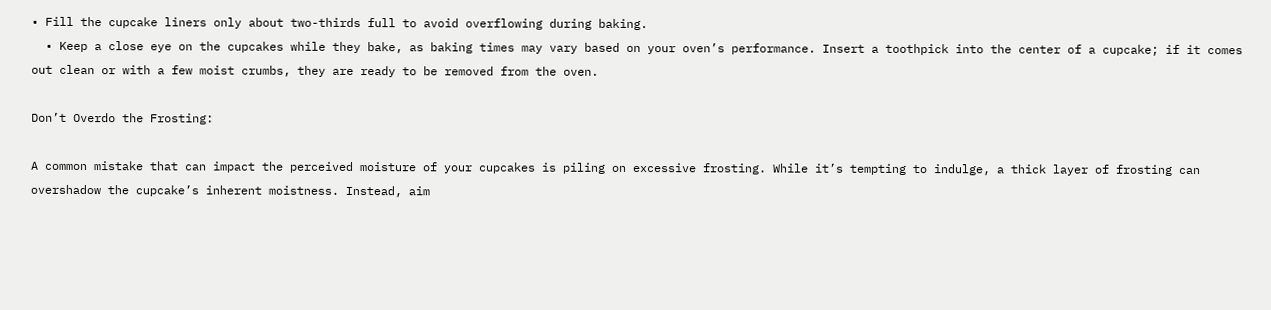• Fill the cupcake liners only about two-thirds full to avoid overflowing during baking.
  • Keep a close eye on the cupcakes while they bake, as baking times may vary based on your oven’s performance. Insert a toothpick into the center of a cupcake; if it comes out clean or with a few moist crumbs, they are ready to be removed from the oven.

Don’t Overdo the Frosting:

A common mistake that can impact the perceived moisture of your cupcakes is piling on excessive frosting. While it’s tempting to indulge, a thick layer of frosting can overshadow the cupcake’s inherent moistness. Instead, aim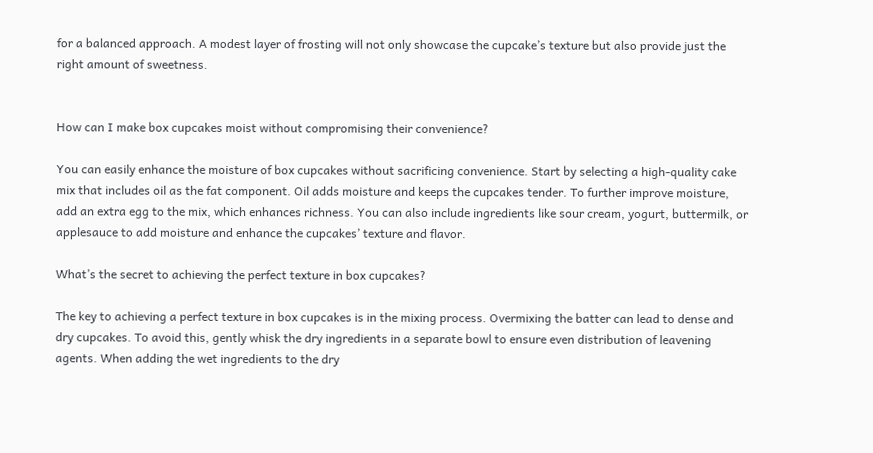for a balanced approach. A modest layer of frosting will not only showcase the cupcake’s texture but also provide just the right amount of sweetness.


How can I make box cupcakes moist without compromising their convenience?

You can easily enhance the moisture of box cupcakes without sacrificing convenience. Start by selecting a high-quality cake mix that includes oil as the fat component. Oil adds moisture and keeps the cupcakes tender. To further improve moisture, add an extra egg to the mix, which enhances richness. You can also include ingredients like sour cream, yogurt, buttermilk, or applesauce to add moisture and enhance the cupcakes’ texture and flavor.

What’s the secret to achieving the perfect texture in box cupcakes?

The key to achieving a perfect texture in box cupcakes is in the mixing process. Overmixing the batter can lead to dense and dry cupcakes. To avoid this, gently whisk the dry ingredients in a separate bowl to ensure even distribution of leavening agents. When adding the wet ingredients to the dry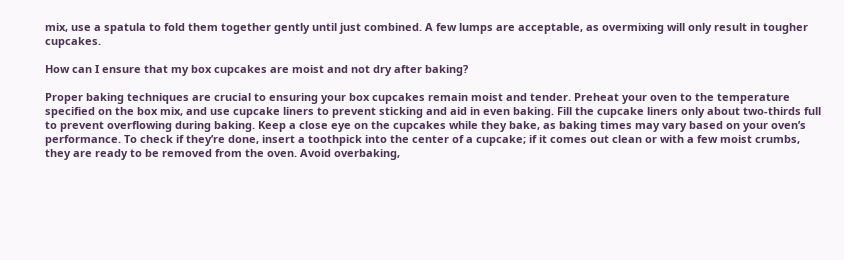mix, use a spatula to fold them together gently until just combined. A few lumps are acceptable, as overmixing will only result in tougher cupcakes.

How can I ensure that my box cupcakes are moist and not dry after baking?

Proper baking techniques are crucial to ensuring your box cupcakes remain moist and tender. Preheat your oven to the temperature specified on the box mix, and use cupcake liners to prevent sticking and aid in even baking. Fill the cupcake liners only about two-thirds full to prevent overflowing during baking. Keep a close eye on the cupcakes while they bake, as baking times may vary based on your oven’s performance. To check if they’re done, insert a toothpick into the center of a cupcake; if it comes out clean or with a few moist crumbs, they are ready to be removed from the oven. Avoid overbaking,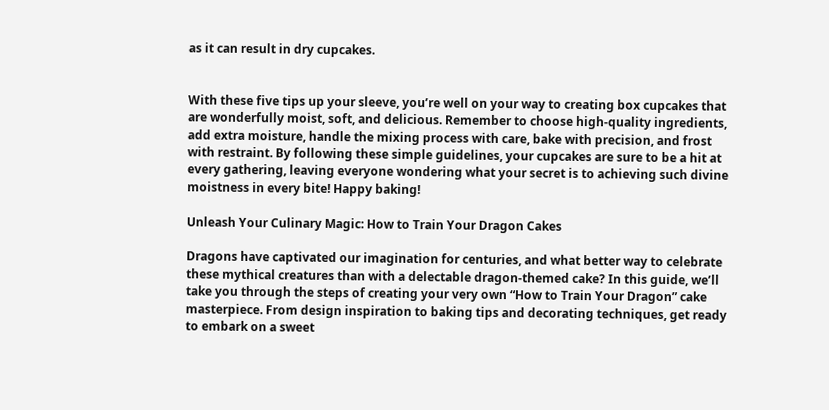as it can result in dry cupcakes.


With these five tips up your sleeve, you’re well on your way to creating box cupcakes that are wonderfully moist, soft, and delicious. Remember to choose high-quality ingredients, add extra moisture, handle the mixing process with care, bake with precision, and frost with restraint. By following these simple guidelines, your cupcakes are sure to be a hit at every gathering, leaving everyone wondering what your secret is to achieving such divine moistness in every bite! Happy baking!

Unleash Your Culinary Magic: How to Train Your Dragon Cakes

Dragons have captivated our imagination for centuries, and what better way to celebrate these mythical creatures than with a delectable dragon-themed cake? In this guide, we’ll take you through the steps of creating your very own “How to Train Your Dragon” cake masterpiece. From design inspiration to baking tips and decorating techniques, get ready to embark on a sweet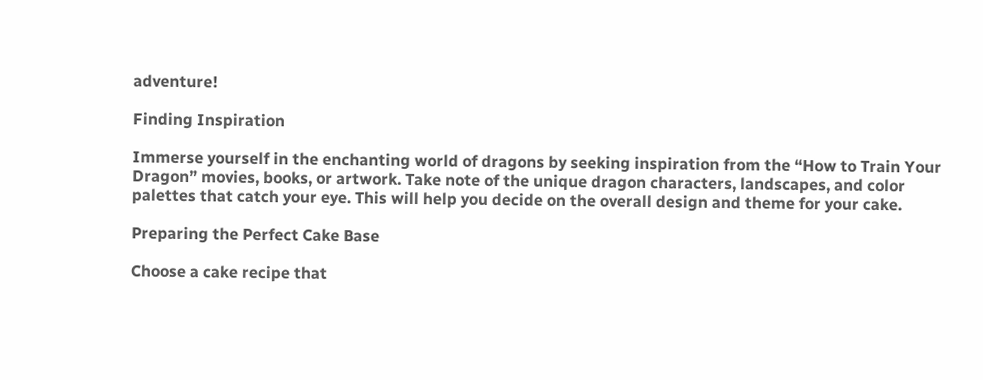adventure!

Finding Inspiration

Immerse yourself in the enchanting world of dragons by seeking inspiration from the “How to Train Your Dragon” movies, books, or artwork. Take note of the unique dragon characters, landscapes, and color palettes that catch your eye. This will help you decide on the overall design and theme for your cake.

Preparing the Perfect Cake Base

Choose a cake recipe that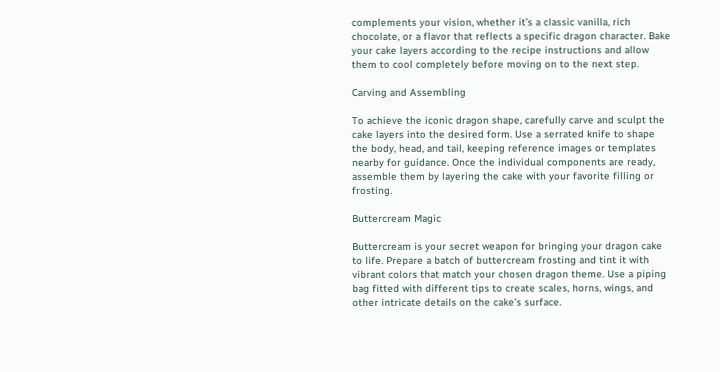complements your vision, whether it’s a classic vanilla, rich chocolate, or a flavor that reflects a specific dragon character. Bake your cake layers according to the recipe instructions and allow them to cool completely before moving on to the next step.

Carving and Assembling

To achieve the iconic dragon shape, carefully carve and sculpt the cake layers into the desired form. Use a serrated knife to shape the body, head, and tail, keeping reference images or templates nearby for guidance. Once the individual components are ready, assemble them by layering the cake with your favorite filling or frosting.

Buttercream Magic

Buttercream is your secret weapon for bringing your dragon cake to life. Prepare a batch of buttercream frosting and tint it with vibrant colors that match your chosen dragon theme. Use a piping bag fitted with different tips to create scales, horns, wings, and other intricate details on the cake’s surface.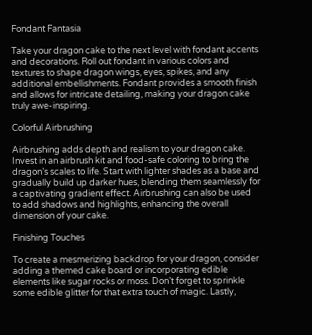Fondant Fantasia

Take your dragon cake to the next level with fondant accents and decorations. Roll out fondant in various colors and textures to shape dragon wings, eyes, spikes, and any additional embellishments. Fondant provides a smooth finish and allows for intricate detailing, making your dragon cake truly awe-inspiring.

Colorful Airbrushing

Airbrushing adds depth and realism to your dragon cake. Invest in an airbrush kit and food-safe coloring to bring the dragon’s scales to life. Start with lighter shades as a base and gradually build up darker hues, blending them seamlessly for a captivating gradient effect. Airbrushing can also be used to add shadows and highlights, enhancing the overall dimension of your cake.

Finishing Touches

To create a mesmerizing backdrop for your dragon, consider adding a themed cake board or incorporating edible elements like sugar rocks or moss. Don’t forget to sprinkle some edible glitter for that extra touch of magic. Lastly,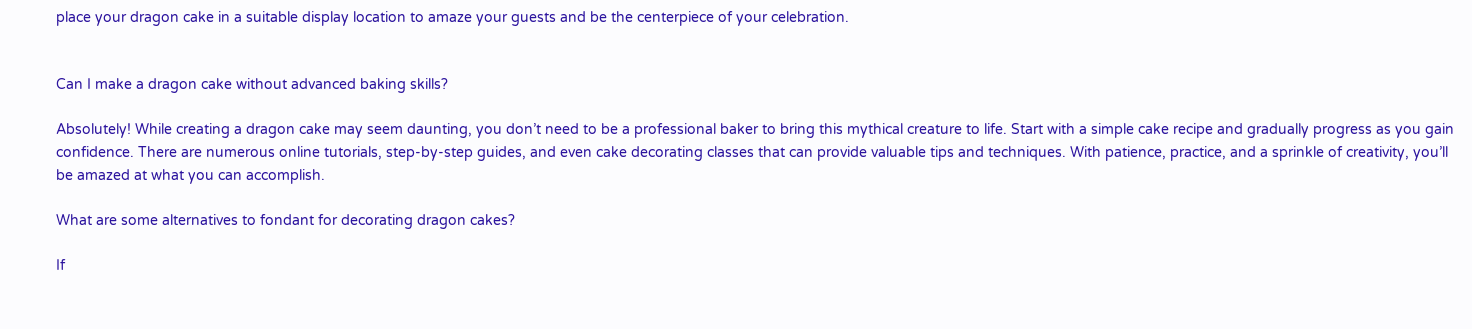place your dragon cake in a suitable display location to amaze your guests and be the centerpiece of your celebration.


Can I make a dragon cake without advanced baking skills?

Absolutely! While creating a dragon cake may seem daunting, you don’t need to be a professional baker to bring this mythical creature to life. Start with a simple cake recipe and gradually progress as you gain confidence. There are numerous online tutorials, step-by-step guides, and even cake decorating classes that can provide valuable tips and techniques. With patience, practice, and a sprinkle of creativity, you’ll be amazed at what you can accomplish.

What are some alternatives to fondant for decorating dragon cakes?

If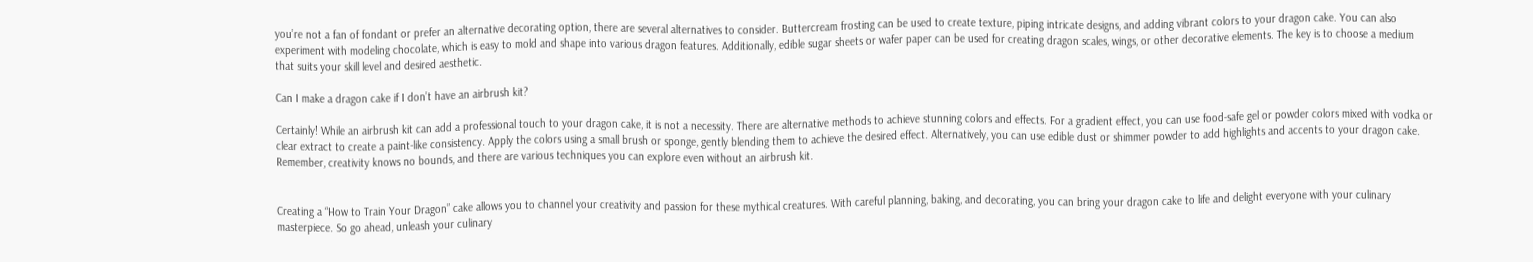you’re not a fan of fondant or prefer an alternative decorating option, there are several alternatives to consider. Buttercream frosting can be used to create texture, piping intricate designs, and adding vibrant colors to your dragon cake. You can also experiment with modeling chocolate, which is easy to mold and shape into various dragon features. Additionally, edible sugar sheets or wafer paper can be used for creating dragon scales, wings, or other decorative elements. The key is to choose a medium that suits your skill level and desired aesthetic.

Can I make a dragon cake if I don’t have an airbrush kit?

Certainly! While an airbrush kit can add a professional touch to your dragon cake, it is not a necessity. There are alternative methods to achieve stunning colors and effects. For a gradient effect, you can use food-safe gel or powder colors mixed with vodka or clear extract to create a paint-like consistency. Apply the colors using a small brush or sponge, gently blending them to achieve the desired effect. Alternatively, you can use edible dust or shimmer powder to add highlights and accents to your dragon cake. Remember, creativity knows no bounds, and there are various techniques you can explore even without an airbrush kit.


Creating a “How to Train Your Dragon” cake allows you to channel your creativity and passion for these mythical creatures. With careful planning, baking, and decorating, you can bring your dragon cake to life and delight everyone with your culinary masterpiece. So go ahead, unleash your culinary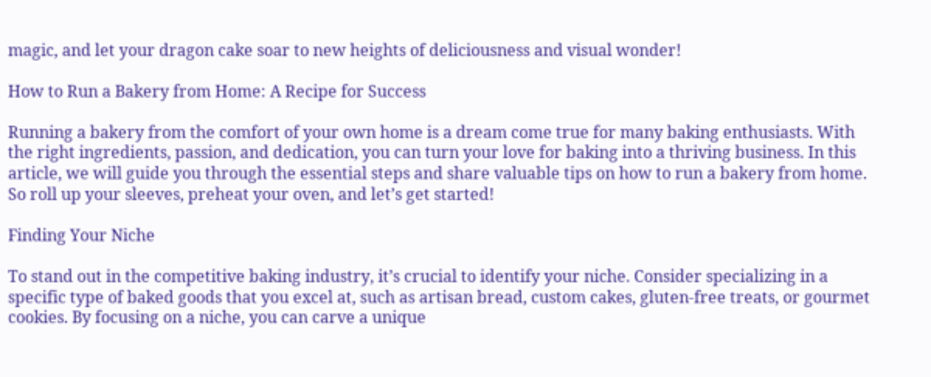magic, and let your dragon cake soar to new heights of deliciousness and visual wonder!

How to Run a Bakery from Home: A Recipe for Success

Running a bakery from the comfort of your own home is a dream come true for many baking enthusiasts. With the right ingredients, passion, and dedication, you can turn your love for baking into a thriving business. In this article, we will guide you through the essential steps and share valuable tips on how to run a bakery from home. So roll up your sleeves, preheat your oven, and let’s get started!

Finding Your Niche

To stand out in the competitive baking industry, it’s crucial to identify your niche. Consider specializing in a specific type of baked goods that you excel at, such as artisan bread, custom cakes, gluten-free treats, or gourmet cookies. By focusing on a niche, you can carve a unique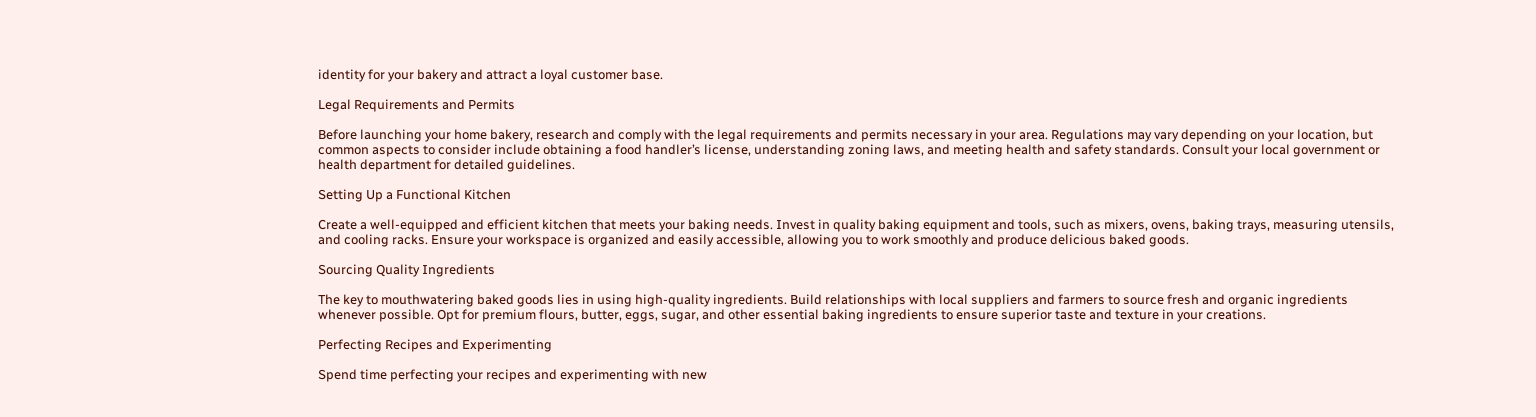identity for your bakery and attract a loyal customer base.

Legal Requirements and Permits

Before launching your home bakery, research and comply with the legal requirements and permits necessary in your area. Regulations may vary depending on your location, but common aspects to consider include obtaining a food handler’s license, understanding zoning laws, and meeting health and safety standards. Consult your local government or health department for detailed guidelines.

Setting Up a Functional Kitchen

Create a well-equipped and efficient kitchen that meets your baking needs. Invest in quality baking equipment and tools, such as mixers, ovens, baking trays, measuring utensils, and cooling racks. Ensure your workspace is organized and easily accessible, allowing you to work smoothly and produce delicious baked goods.

Sourcing Quality Ingredients

The key to mouthwatering baked goods lies in using high-quality ingredients. Build relationships with local suppliers and farmers to source fresh and organic ingredients whenever possible. Opt for premium flours, butter, eggs, sugar, and other essential baking ingredients to ensure superior taste and texture in your creations.

Perfecting Recipes and Experimenting

Spend time perfecting your recipes and experimenting with new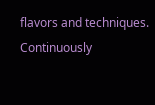flavors and techniques. Continuously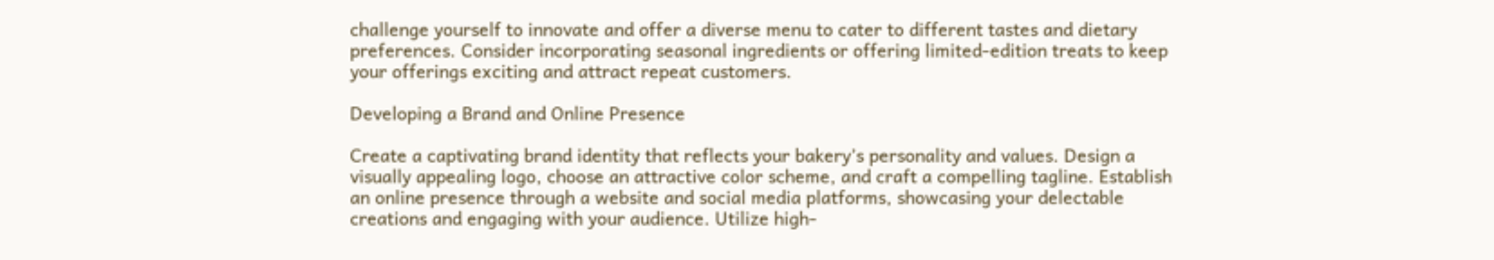challenge yourself to innovate and offer a diverse menu to cater to different tastes and dietary preferences. Consider incorporating seasonal ingredients or offering limited-edition treats to keep your offerings exciting and attract repeat customers.

Developing a Brand and Online Presence

Create a captivating brand identity that reflects your bakery’s personality and values. Design a visually appealing logo, choose an attractive color scheme, and craft a compelling tagline. Establish an online presence through a website and social media platforms, showcasing your delectable creations and engaging with your audience. Utilize high-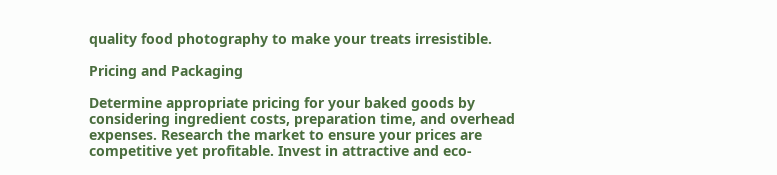quality food photography to make your treats irresistible.

Pricing and Packaging

Determine appropriate pricing for your baked goods by considering ingredient costs, preparation time, and overhead expenses. Research the market to ensure your prices are competitive yet profitable. Invest in attractive and eco-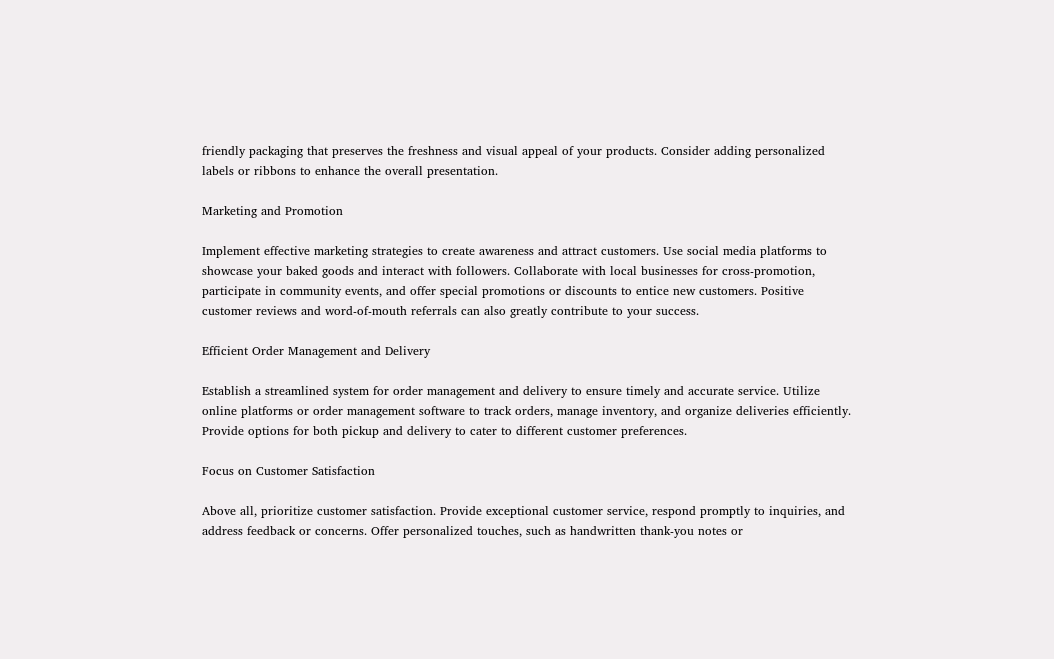friendly packaging that preserves the freshness and visual appeal of your products. Consider adding personalized labels or ribbons to enhance the overall presentation.

Marketing and Promotion

Implement effective marketing strategies to create awareness and attract customers. Use social media platforms to showcase your baked goods and interact with followers. Collaborate with local businesses for cross-promotion, participate in community events, and offer special promotions or discounts to entice new customers. Positive customer reviews and word-of-mouth referrals can also greatly contribute to your success.

Efficient Order Management and Delivery

Establish a streamlined system for order management and delivery to ensure timely and accurate service. Utilize online platforms or order management software to track orders, manage inventory, and organize deliveries efficiently. Provide options for both pickup and delivery to cater to different customer preferences.

Focus on Customer Satisfaction

Above all, prioritize customer satisfaction. Provide exceptional customer service, respond promptly to inquiries, and address feedback or concerns. Offer personalized touches, such as handwritten thank-you notes or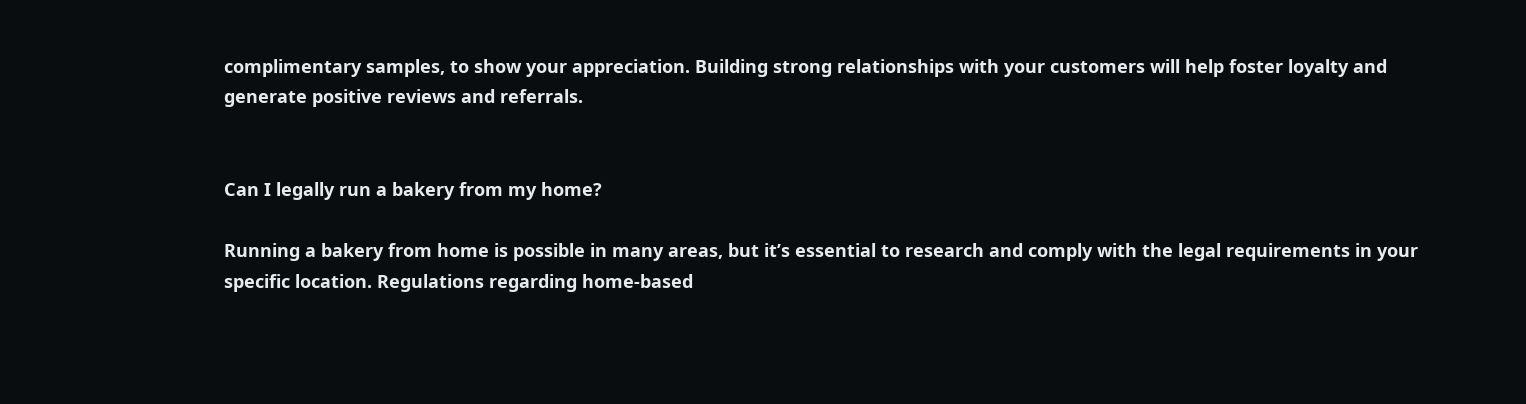complimentary samples, to show your appreciation. Building strong relationships with your customers will help foster loyalty and generate positive reviews and referrals.


Can I legally run a bakery from my home?

Running a bakery from home is possible in many areas, but it’s essential to research and comply with the legal requirements in your specific location. Regulations regarding home-based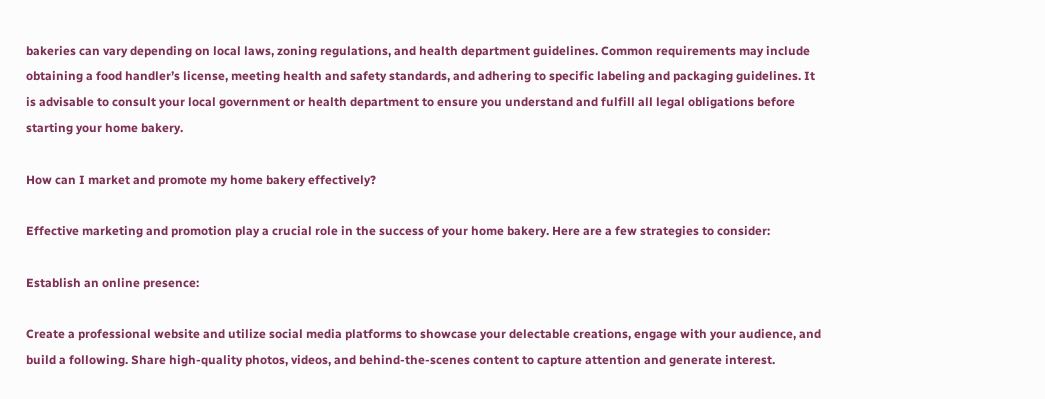bakeries can vary depending on local laws, zoning regulations, and health department guidelines. Common requirements may include obtaining a food handler’s license, meeting health and safety standards, and adhering to specific labeling and packaging guidelines. It is advisable to consult your local government or health department to ensure you understand and fulfill all legal obligations before starting your home bakery.

How can I market and promote my home bakery effectively?

Effective marketing and promotion play a crucial role in the success of your home bakery. Here are a few strategies to consider:

Establish an online presence:

Create a professional website and utilize social media platforms to showcase your delectable creations, engage with your audience, and build a following. Share high-quality photos, videos, and behind-the-scenes content to capture attention and generate interest.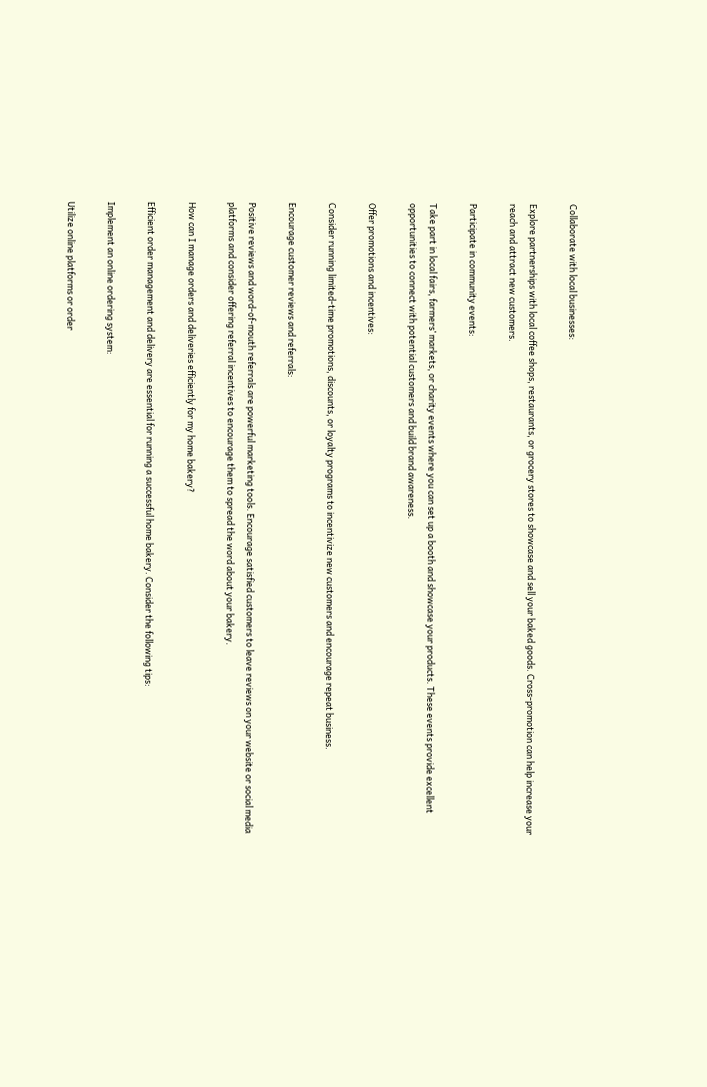Collaborate with local businesses:

Explore partnerships with local coffee shops, restaurants, or grocery stores to showcase and sell your baked goods. Cross-promotion can help increase your reach and attract new customers.

Participate in community events:

Take part in local fairs, farmers’ markets, or charity events where you can set up a booth and showcase your products. These events provide excellent opportunities to connect with potential customers and build brand awareness.

Offer promotions and incentives:

Consider running limited-time promotions, discounts, or loyalty programs to incentivize new customers and encourage repeat business.

Encourage customer reviews and referrals:

Positive reviews and word-of-mouth referrals are powerful marketing tools. Encourage satisfied customers to leave reviews on your website or social media platforms and consider offering referral incentives to encourage them to spread the word about your bakery.

How can I manage orders and deliveries efficiently for my home bakery?

Efficient order management and delivery are essential for running a successful home bakery. Consider the following tips:

Implement an online ordering system:

Utilize online platforms or order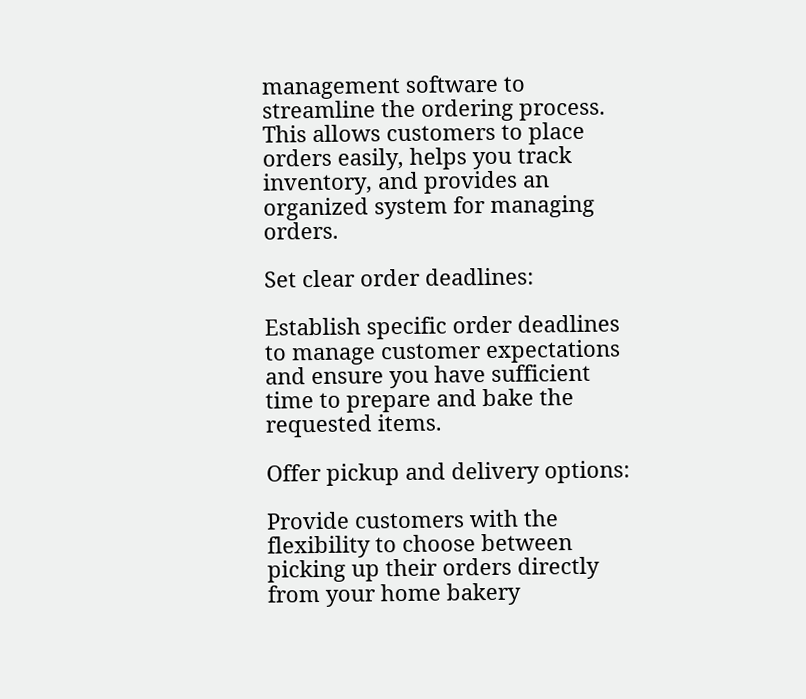management software to streamline the ordering process. This allows customers to place orders easily, helps you track inventory, and provides an organized system for managing orders.

Set clear order deadlines:

Establish specific order deadlines to manage customer expectations and ensure you have sufficient time to prepare and bake the requested items.

Offer pickup and delivery options:

Provide customers with the flexibility to choose between picking up their orders directly from your home bakery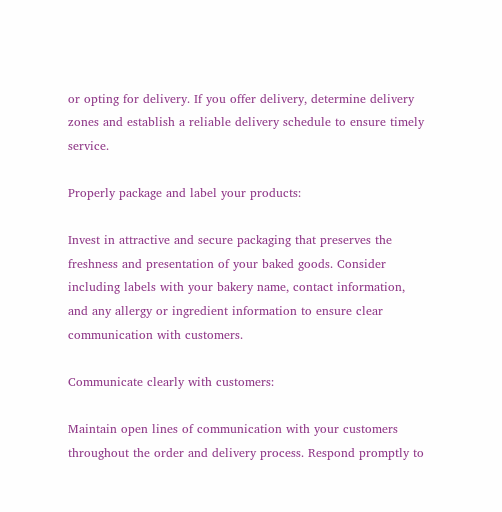or opting for delivery. If you offer delivery, determine delivery zones and establish a reliable delivery schedule to ensure timely service.

Properly package and label your products:

Invest in attractive and secure packaging that preserves the freshness and presentation of your baked goods. Consider including labels with your bakery name, contact information, and any allergy or ingredient information to ensure clear communication with customers.

Communicate clearly with customers:

Maintain open lines of communication with your customers throughout the order and delivery process. Respond promptly to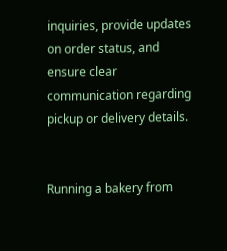inquiries, provide updates on order status, and ensure clear communication regarding pickup or delivery details.


Running a bakery from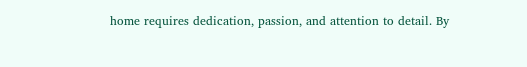home requires dedication, passion, and attention to detail. By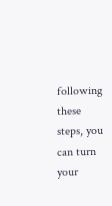following these steps, you can turn your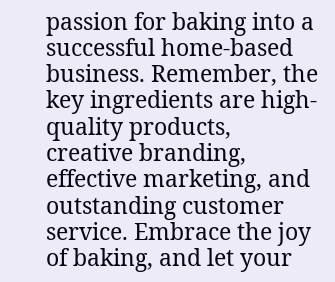passion for baking into a successful home-based business. Remember, the key ingredients are high-quality products, creative branding, effective marketing, and outstanding customer service. Embrace the joy of baking, and let your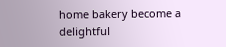home bakery become a delightful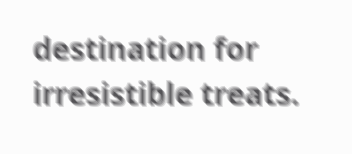destination for irresistible treats.